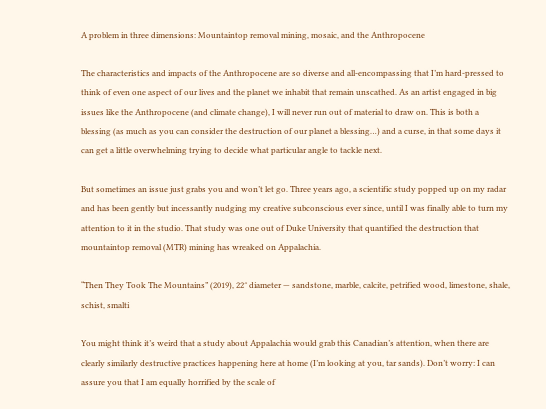A problem in three dimensions: Mountaintop removal mining, mosaic, and the Anthropocene

The characteristics and impacts of the Anthropocene are so diverse and all-encompassing that I’m hard-pressed to think of even one aspect of our lives and the planet we inhabit that remain unscathed. As an artist engaged in big issues like the Anthropocene (and climate change), I will never run out of material to draw on. This is both a blessing (as much as you can consider the destruction of our planet a blessing…) and a curse, in that some days it can get a little overwhelming trying to decide what particular angle to tackle next.

But sometimes an issue just grabs you and won’t let go. Three years ago, a scientific study popped up on my radar and has been gently but incessantly nudging my creative subconscious ever since, until I was finally able to turn my attention to it in the studio. That study was one out of Duke University that quantified the destruction that mountaintop removal (MTR) mining has wreaked on Appalachia.

“Then They Took The Mountains” (2019), 22″ diameter — sandstone, marble, calcite, petrified wood, limestone, shale, schist, smalti

You might think it’s weird that a study about Appalachia would grab this Canadian’s attention, when there are clearly similarly destructive practices happening here at home (I’m looking at you, tar sands). Don’t worry: I can assure you that I am equally horrified by the scale of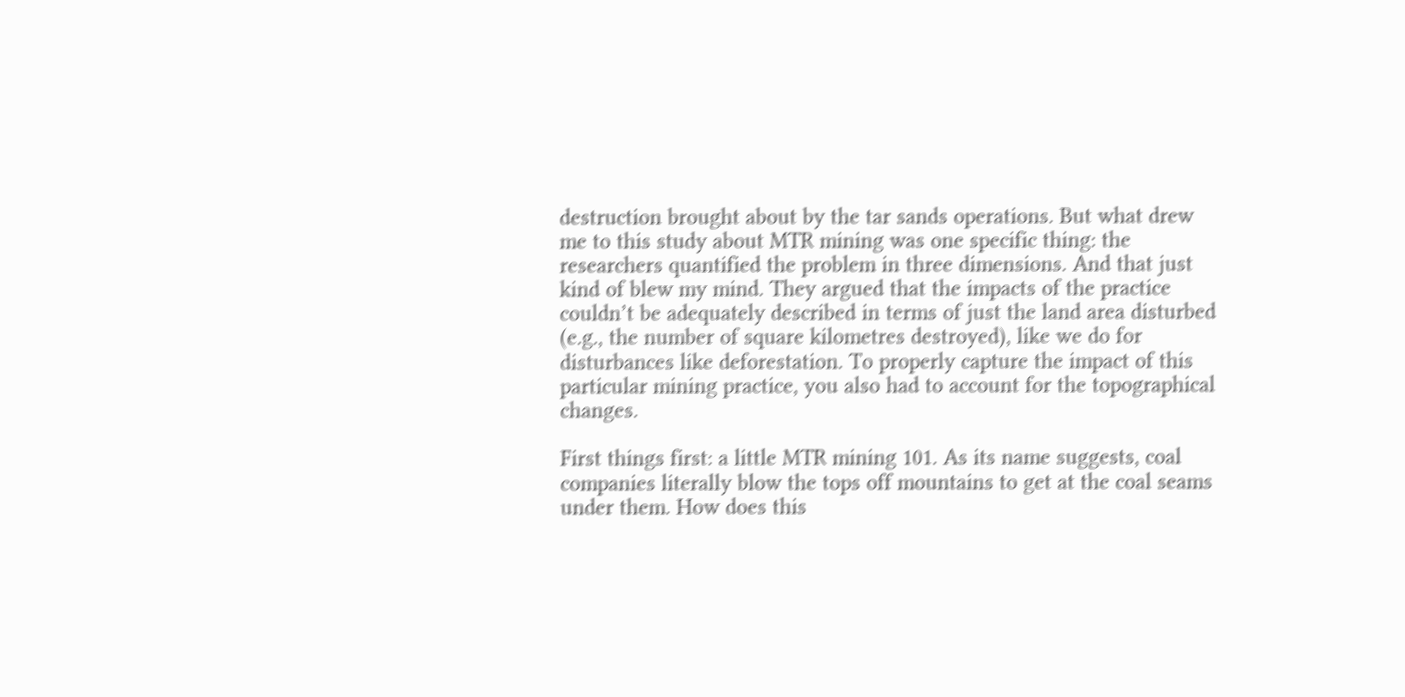destruction brought about by the tar sands operations. But what drew me to this study about MTR mining was one specific thing: the researchers quantified the problem in three dimensions. And that just kind of blew my mind. They argued that the impacts of the practice couldn’t be adequately described in terms of just the land area disturbed (e.g., the number of square kilometres destroyed), like we do for disturbances like deforestation. To properly capture the impact of this particular mining practice, you also had to account for the topographical changes.

First things first: a little MTR mining 101. As its name suggests, coal companies literally blow the tops off mountains to get at the coal seams under them. How does this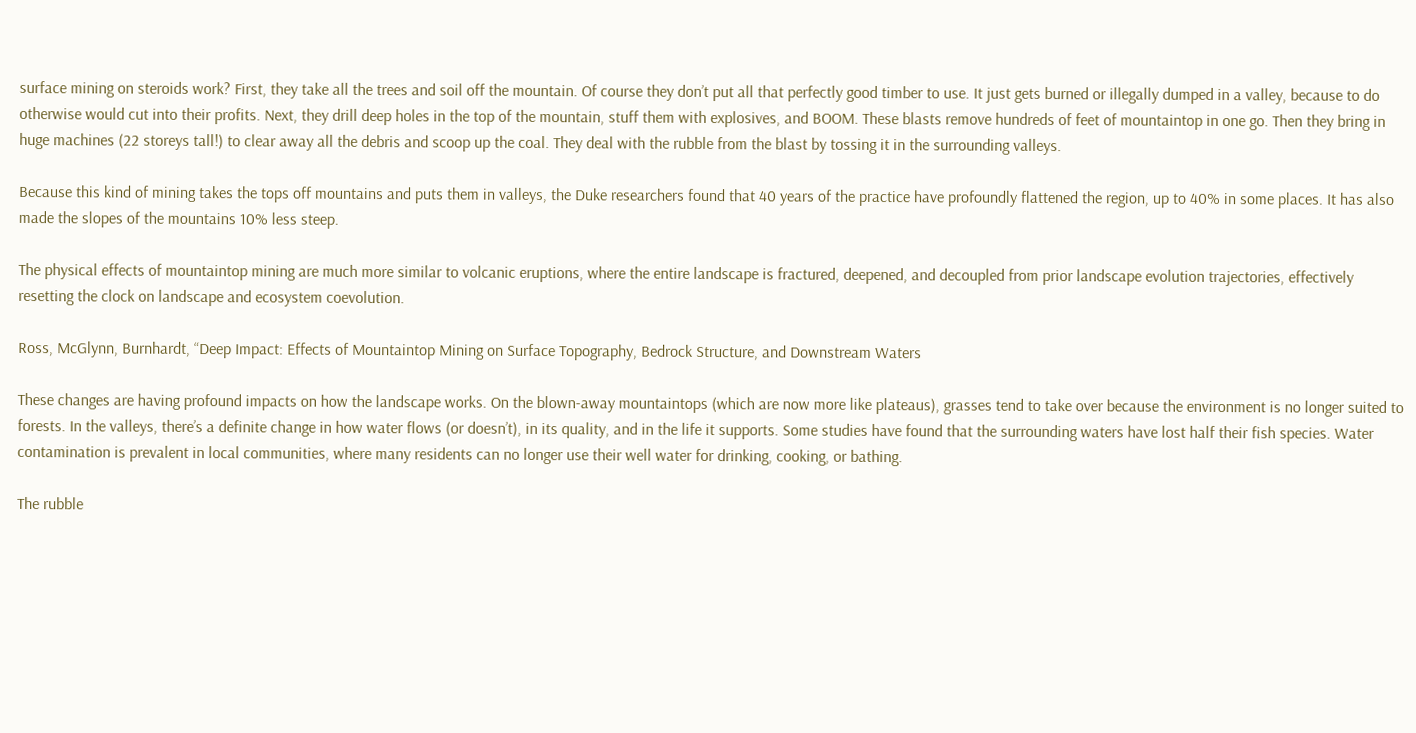surface mining on steroids work? First, they take all the trees and soil off the mountain. Of course they don’t put all that perfectly good timber to use. It just gets burned or illegally dumped in a valley, because to do otherwise would cut into their profits. Next, they drill deep holes in the top of the mountain, stuff them with explosives, and BOOM. These blasts remove hundreds of feet of mountaintop in one go. Then they bring in huge machines (22 storeys tall!) to clear away all the debris and scoop up the coal. They deal with the rubble from the blast by tossing it in the surrounding valleys.

Because this kind of mining takes the tops off mountains and puts them in valleys, the Duke researchers found that 40 years of the practice have profoundly flattened the region, up to 40% in some places. It has also made the slopes of the mountains 10% less steep.

The physical effects of mountaintop mining are much more similar to volcanic eruptions, where the entire landscape is fractured, deepened, and decoupled from prior landscape evolution trajectories, effectively resetting the clock on landscape and ecosystem coevolution.

Ross, McGlynn, Burnhardt, “Deep Impact: Effects of Mountaintop Mining on Surface Topography, Bedrock Structure, and Downstream Waters

These changes are having profound impacts on how the landscape works. On the blown-away mountaintops (which are now more like plateaus), grasses tend to take over because the environment is no longer suited to forests. In the valleys, there’s a definite change in how water flows (or doesn’t), in its quality, and in the life it supports. Some studies have found that the surrounding waters have lost half their fish species. Water contamination is prevalent in local communities, where many residents can no longer use their well water for drinking, cooking, or bathing.

The rubble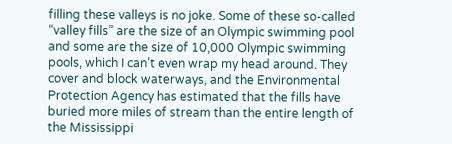filling these valleys is no joke. Some of these so-called “valley fills” are the size of an Olympic swimming pool and some are the size of 10,000 Olympic swimming pools, which I can’t even wrap my head around. They cover and block waterways, and the Environmental Protection Agency has estimated that the fills have buried more miles of stream than the entire length of the Mississippi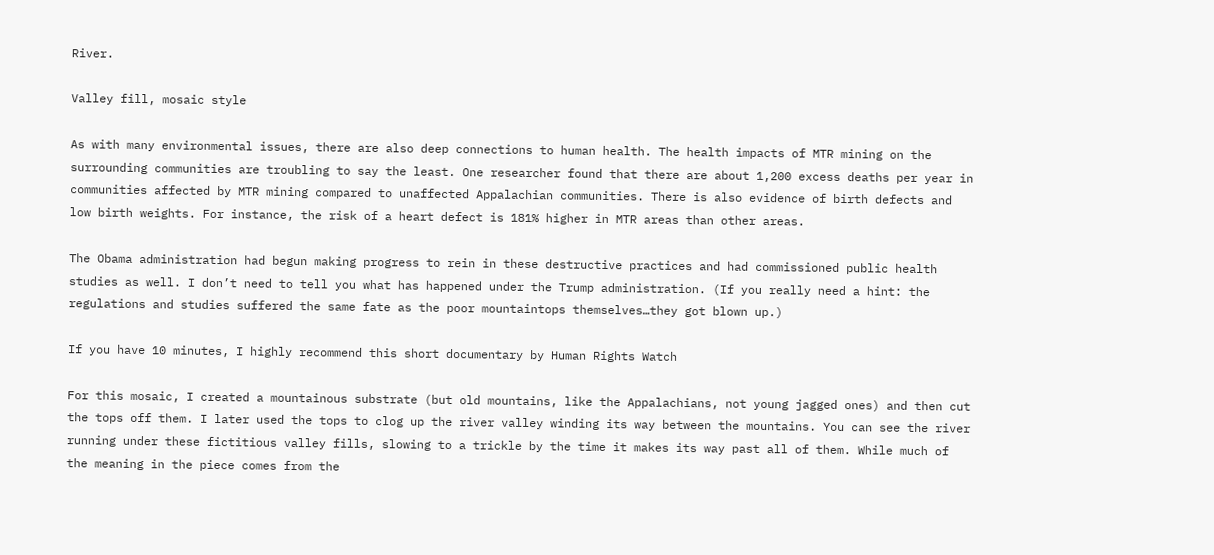River.

Valley fill, mosaic style

As with many environmental issues, there are also deep connections to human health. The health impacts of MTR mining on the surrounding communities are troubling to say the least. One researcher found that there are about 1,200 excess deaths per year in communities affected by MTR mining compared to unaffected Appalachian communities. There is also evidence of birth defects and low birth weights. For instance, the risk of a heart defect is 181% higher in MTR areas than other areas.

The Obama administration had begun making progress to rein in these destructive practices and had commissioned public health studies as well. I don’t need to tell you what has happened under the Trump administration. (If you really need a hint: the regulations and studies suffered the same fate as the poor mountaintops themselves…they got blown up.)

If you have 10 minutes, I highly recommend this short documentary by Human Rights Watch

For this mosaic, I created a mountainous substrate (but old mountains, like the Appalachians, not young jagged ones) and then cut the tops off them. I later used the tops to clog up the river valley winding its way between the mountains. You can see the river running under these fictitious valley fills, slowing to a trickle by the time it makes its way past all of them. While much of the meaning in the piece comes from the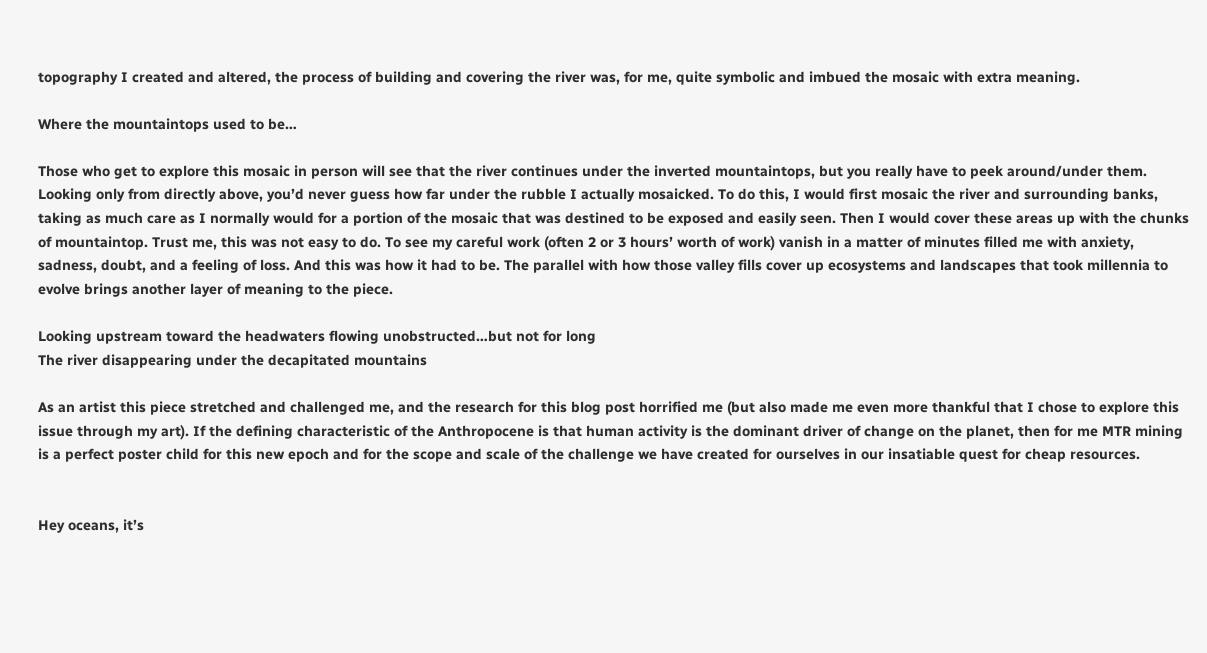topography I created and altered, the process of building and covering the river was, for me, quite symbolic and imbued the mosaic with extra meaning.

Where the mountaintops used to be…

Those who get to explore this mosaic in person will see that the river continues under the inverted mountaintops, but you really have to peek around/under them. Looking only from directly above, you’d never guess how far under the rubble I actually mosaicked. To do this, I would first mosaic the river and surrounding banks, taking as much care as I normally would for a portion of the mosaic that was destined to be exposed and easily seen. Then I would cover these areas up with the chunks of mountaintop. Trust me, this was not easy to do. To see my careful work (often 2 or 3 hours’ worth of work) vanish in a matter of minutes filled me with anxiety, sadness, doubt, and a feeling of loss. And this was how it had to be. The parallel with how those valley fills cover up ecosystems and landscapes that took millennia to evolve brings another layer of meaning to the piece.

Looking upstream toward the headwaters flowing unobstructed…but not for long
The river disappearing under the decapitated mountains

As an artist this piece stretched and challenged me, and the research for this blog post horrified me (but also made me even more thankful that I chose to explore this issue through my art). If the defining characteristic of the Anthropocene is that human activity is the dominant driver of change on the planet, then for me MTR mining is a perfect poster child for this new epoch and for the scope and scale of the challenge we have created for ourselves in our insatiable quest for cheap resources.


Hey oceans, it’s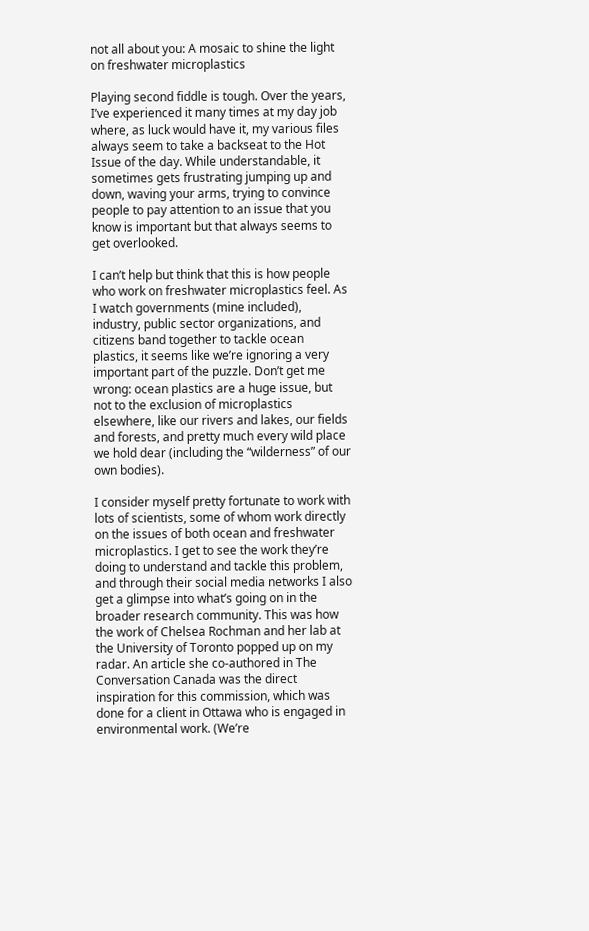not all about you: A mosaic to shine the light on freshwater microplastics

Playing second fiddle is tough. Over the years, I’ve experienced it many times at my day job where, as luck would have it, my various files always seem to take a backseat to the Hot Issue of the day. While understandable, it sometimes gets frustrating jumping up and down, waving your arms, trying to convince people to pay attention to an issue that you know is important but that always seems to get overlooked.

I can’t help but think that this is how people who work on freshwater microplastics feel. As I watch governments (mine included), industry, public sector organizations, and citizens band together to tackle ocean plastics, it seems like we’re ignoring a very important part of the puzzle. Don’t get me wrong: ocean plastics are a huge issue, but not to the exclusion of microplastics elsewhere, like our rivers and lakes, our fields and forests, and pretty much every wild place we hold dear (including the “wilderness” of our own bodies).

I consider myself pretty fortunate to work with lots of scientists, some of whom work directly on the issues of both ocean and freshwater microplastics. I get to see the work they’re doing to understand and tackle this problem, and through their social media networks I also get a glimpse into what’s going on in the broader research community. This was how the work of Chelsea Rochman and her lab at the University of Toronto popped up on my radar. An article she co-authored in The Conversation Canada was the direct inspiration for this commission, which was done for a client in Ottawa who is engaged in environmental work. (We’re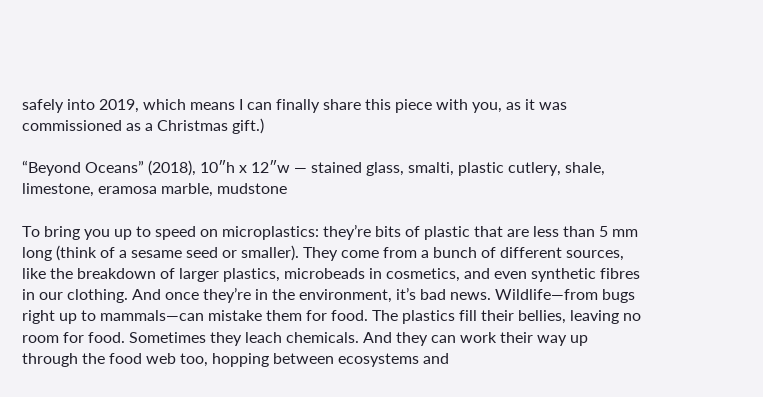safely into 2019, which means I can finally share this piece with you, as it was commissioned as a Christmas gift.)

“Beyond Oceans” (2018), 10″h x 12″w — stained glass, smalti, plastic cutlery, shale, limestone, eramosa marble, mudstone

To bring you up to speed on microplastics: they’re bits of plastic that are less than 5 mm long (think of a sesame seed or smaller). They come from a bunch of different sources, like the breakdown of larger plastics, microbeads in cosmetics, and even synthetic fibres in our clothing. And once they’re in the environment, it’s bad news. Wildlife—from bugs right up to mammals—can mistake them for food. The plastics fill their bellies, leaving no room for food. Sometimes they leach chemicals. And they can work their way up through the food web too, hopping between ecosystems and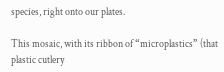species, right onto our plates.

This mosaic, with its ribbon of “microplastics” (that plastic cutlery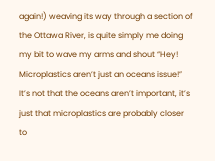again!) weaving its way through a section of the Ottawa River, is quite simply me doing my bit to wave my arms and shout “Hey! Microplastics aren’t just an oceans issue!” It’s not that the oceans aren’t important, it’s just that microplastics are probably closer to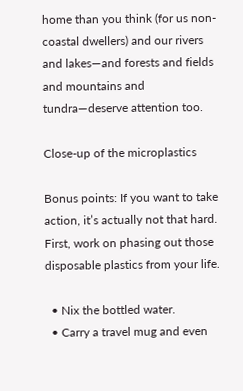home than you think (for us non-coastal dwellers) and our rivers and lakes—and forests and fields and mountains and tundra—deserve attention too.

Close-up of the microplastics

Bonus points: If you want to take action, it’s actually not that hard. First, work on phasing out those disposable plastics from your life.

  • Nix the bottled water.
  • Carry a travel mug and even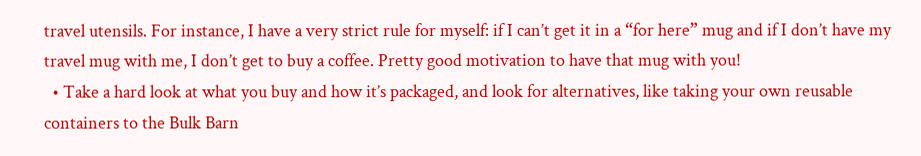travel utensils. For instance, I have a very strict rule for myself: if I can’t get it in a “for here” mug and if I don’t have my travel mug with me, I don’t get to buy a coffee. Pretty good motivation to have that mug with you!
  • Take a hard look at what you buy and how it’s packaged, and look for alternatives, like taking your own reusable containers to the Bulk Barn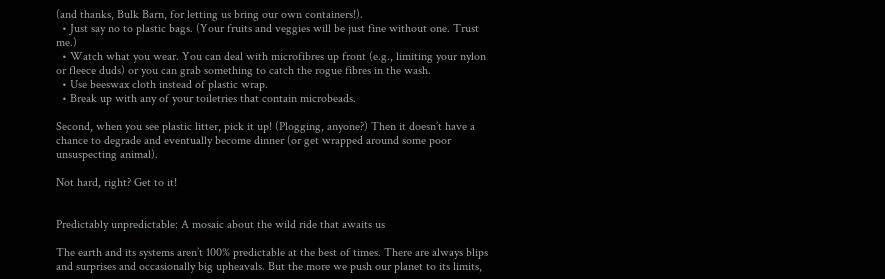(and thanks, Bulk Barn, for letting us bring our own containers!).
  • Just say no to plastic bags. (Your fruits and veggies will be just fine without one. Trust me.)
  • Watch what you wear. You can deal with microfibres up front (e.g., limiting your nylon or fleece duds) or you can grab something to catch the rogue fibres in the wash.
  • Use beeswax cloth instead of plastic wrap.
  • Break up with any of your toiletries that contain microbeads.

Second, when you see plastic litter, pick it up! (Plogging, anyone?) Then it doesn’t have a chance to degrade and eventually become dinner (or get wrapped around some poor unsuspecting animal).

Not hard, right? Get to it!


Predictably unpredictable: A mosaic about the wild ride that awaits us

The earth and its systems aren’t 100% predictable at the best of times. There are always blips and surprises and occasionally big upheavals. But the more we push our planet to its limits,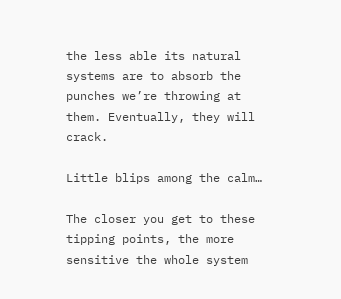the less able its natural systems are to absorb the punches we’re throwing at them. Eventually, they will crack.

Little blips among the calm…

The closer you get to these tipping points, the more sensitive the whole system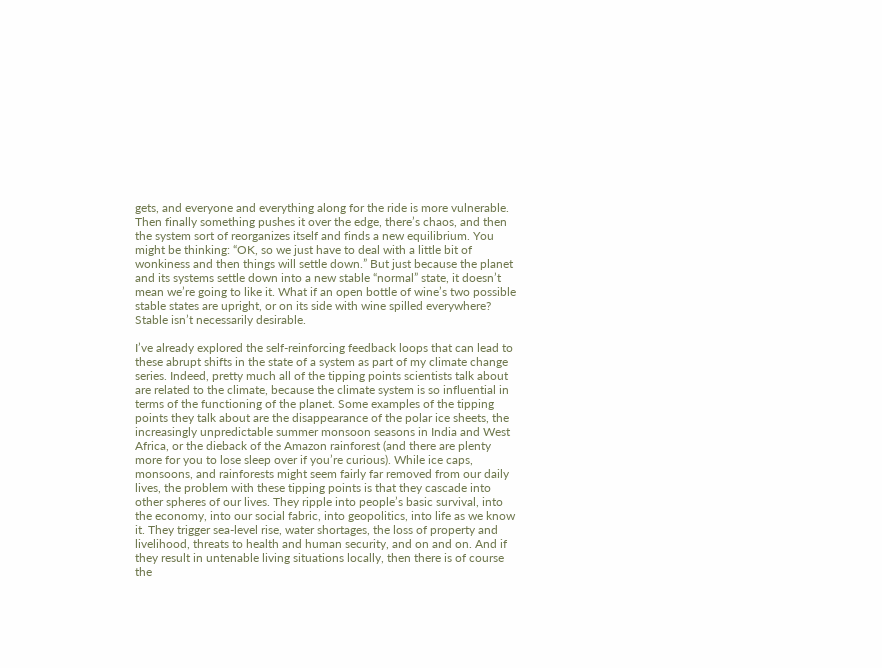gets, and everyone and everything along for the ride is more vulnerable. Then finally something pushes it over the edge, there’s chaos, and then the system sort of reorganizes itself and finds a new equilibrium. You might be thinking: “OK, so we just have to deal with a little bit of wonkiness and then things will settle down.” But just because the planet and its systems settle down into a new stable “normal” state, it doesn’t mean we’re going to like it. What if an open bottle of wine’s two possible stable states are upright, or on its side with wine spilled everywhere? Stable isn’t necessarily desirable.

I’ve already explored the self-reinforcing feedback loops that can lead to these abrupt shifts in the state of a system as part of my climate change series. Indeed, pretty much all of the tipping points scientists talk about are related to the climate, because the climate system is so influential in terms of the functioning of the planet. Some examples of the tipping points they talk about are the disappearance of the polar ice sheets, the increasingly unpredictable summer monsoon seasons in India and West Africa, or the dieback of the Amazon rainforest (and there are plenty more for you to lose sleep over if you’re curious). While ice caps, monsoons, and rainforests might seem fairly far removed from our daily lives, the problem with these tipping points is that they cascade into other spheres of our lives. They ripple into people’s basic survival, into the economy, into our social fabric, into geopolitics, into life as we know it. They trigger sea-level rise, water shortages, the loss of property and livelihood, threats to health and human security, and on and on. And if they result in untenable living situations locally, then there is of course the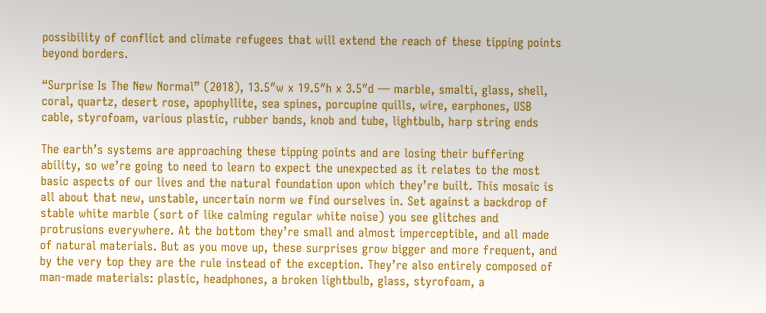possibility of conflict and climate refugees that will extend the reach of these tipping points beyond borders.

“Surprise Is The New Normal” (2018), 13.5″w x 19.5″h x 3.5″d — marble, smalti, glass, shell, coral, quartz, desert rose, apophyllite, sea spines, porcupine quills, wire, earphones, USB cable, styrofoam, various plastic, rubber bands, knob and tube, lightbulb, harp string ends

The earth’s systems are approaching these tipping points and are losing their buffering ability, so we’re going to need to learn to expect the unexpected as it relates to the most basic aspects of our lives and the natural foundation upon which they’re built. This mosaic is all about that new, unstable, uncertain norm we find ourselves in. Set against a backdrop of stable white marble (sort of like calming regular white noise) you see glitches and protrusions everywhere. At the bottom they’re small and almost imperceptible, and all made of natural materials. But as you move up, these surprises grow bigger and more frequent, and by the very top they are the rule instead of the exception. They’re also entirely composed of man-made materials: plastic, headphones, a broken lightbulb, glass, styrofoam, a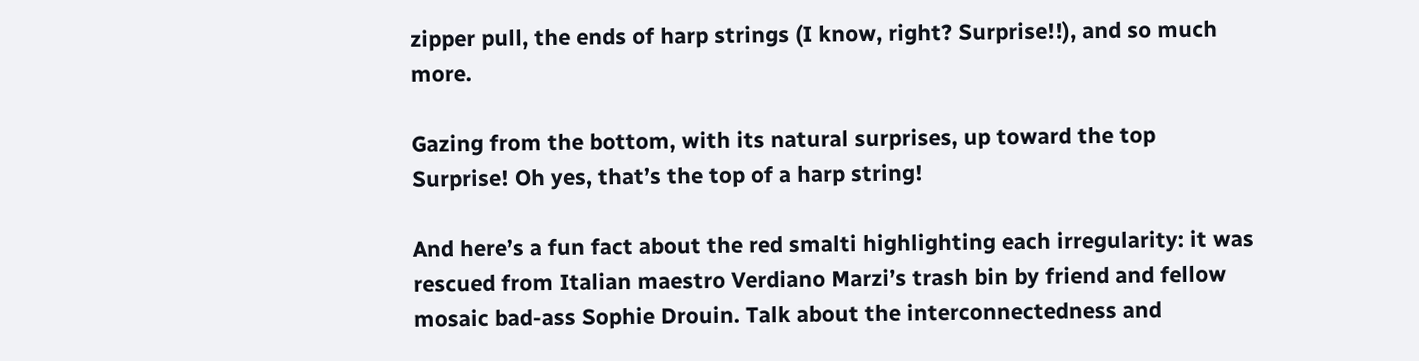zipper pull, the ends of harp strings (I know, right? Surprise!!), and so much more.

Gazing from the bottom, with its natural surprises, up toward the top
Surprise! Oh yes, that’s the top of a harp string!

And here’s a fun fact about the red smalti highlighting each irregularity: it was rescued from Italian maestro Verdiano Marzi’s trash bin by friend and fellow mosaic bad-ass Sophie Drouin. Talk about the interconnectedness and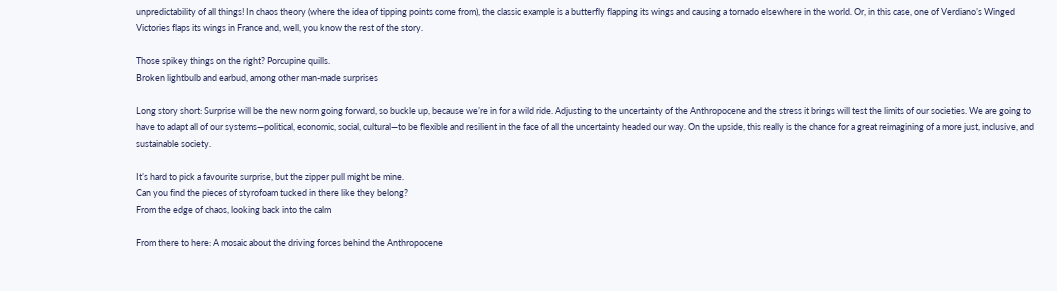unpredictability of all things! In chaos theory (where the idea of tipping points come from), the classic example is a butterfly flapping its wings and causing a tornado elsewhere in the world. Or, in this case, one of Verdiano’s Winged Victories flaps its wings in France and, well, you know the rest of the story.

Those spikey things on the right? Porcupine quills.
Broken lightbulb and earbud, among other man-made surprises

Long story short: Surprise will be the new norm going forward, so buckle up, because we’re in for a wild ride. Adjusting to the uncertainty of the Anthropocene and the stress it brings will test the limits of our societies. We are going to have to adapt all of our systems—political, economic, social, cultural—to be flexible and resilient in the face of all the uncertainty headed our way. On the upside, this really is the chance for a great reimagining of a more just, inclusive, and sustainable society.

It’s hard to pick a favourite surprise, but the zipper pull might be mine.
Can you find the pieces of styrofoam tucked in there like they belong?
From the edge of chaos, looking back into the calm

From there to here: A mosaic about the driving forces behind the Anthropocene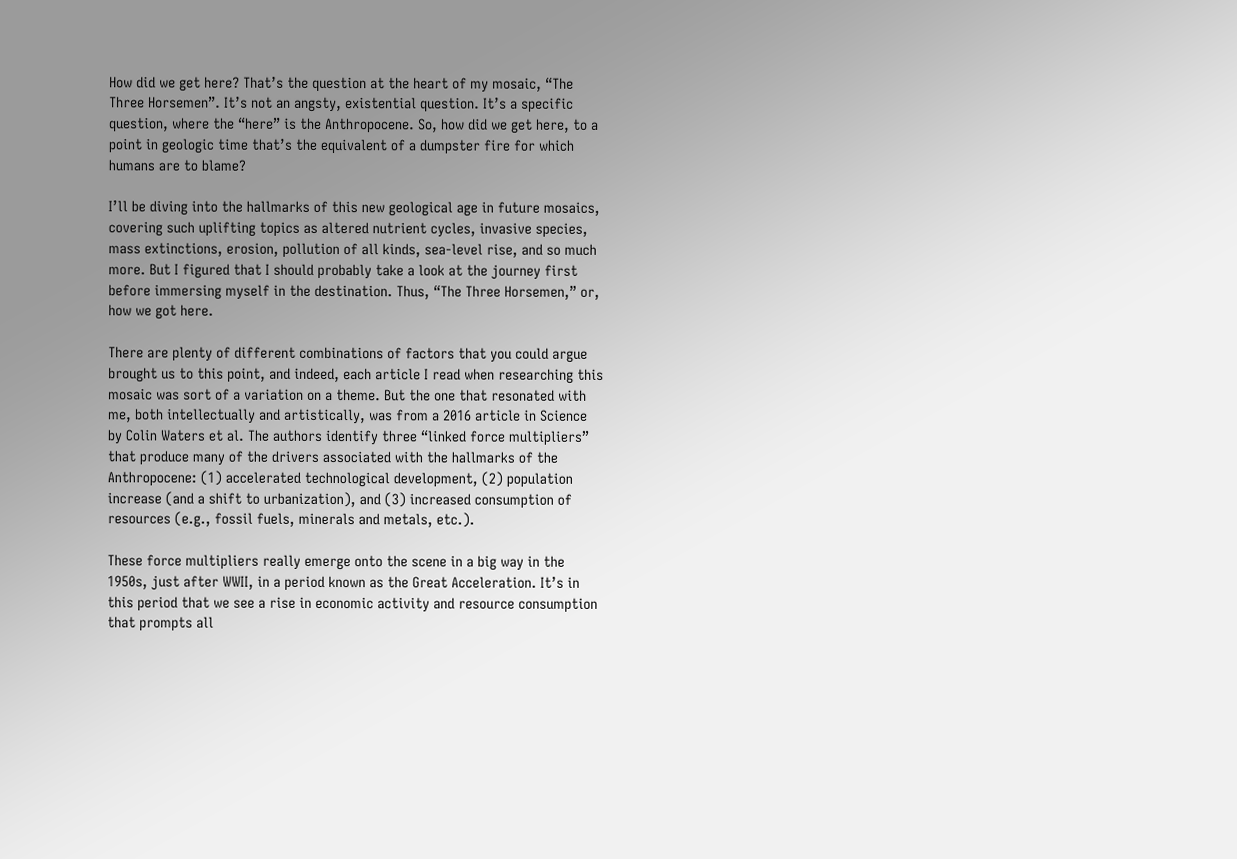How did we get here? That’s the question at the heart of my mosaic, “The Three Horsemen”. It’s not an angsty, existential question. It’s a specific question, where the “here” is the Anthropocene. So, how did we get here, to a point in geologic time that’s the equivalent of a dumpster fire for which humans are to blame?

I’ll be diving into the hallmarks of this new geological age in future mosaics, covering such uplifting topics as altered nutrient cycles, invasive species, mass extinctions, erosion, pollution of all kinds, sea-level rise, and so much more. But I figured that I should probably take a look at the journey first before immersing myself in the destination. Thus, “The Three Horsemen,” or, how we got here.

There are plenty of different combinations of factors that you could argue brought us to this point, and indeed, each article I read when researching this mosaic was sort of a variation on a theme. But the one that resonated with me, both intellectually and artistically, was from a 2016 article in Science by Colin Waters et al. The authors identify three “linked force multipliers” that produce many of the drivers associated with the hallmarks of the Anthropocene: (1) accelerated technological development, (2) population increase (and a shift to urbanization), and (3) increased consumption of resources (e.g., fossil fuels, minerals and metals, etc.).

These force multipliers really emerge onto the scene in a big way in the 1950s, just after WWII, in a period known as the Great Acceleration. It’s in this period that we see a rise in economic activity and resource consumption that prompts all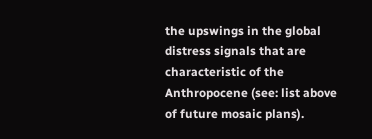the upswings in the global distress signals that are characteristic of the Anthropocene (see: list above of future mosaic plans).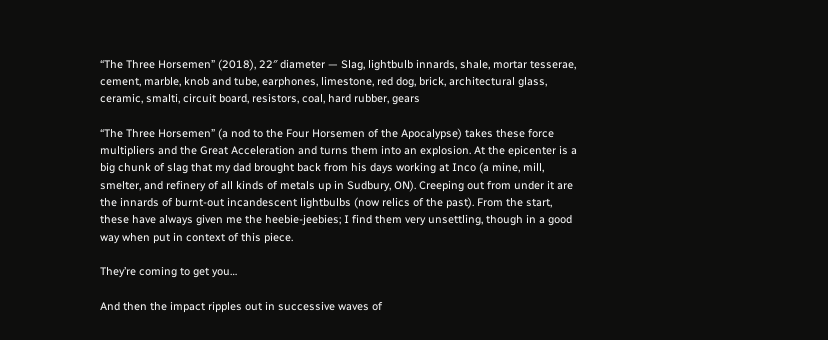“The Three Horsemen” (2018), 22″ diameter — Slag, lightbulb innards, shale, mortar tesserae, cement, marble, knob and tube, earphones, limestone, red dog, brick, architectural glass, ceramic, smalti, circuit board, resistors, coal, hard rubber, gears

“The Three Horsemen” (a nod to the Four Horsemen of the Apocalypse) takes these force multipliers and the Great Acceleration and turns them into an explosion. At the epicenter is a big chunk of slag that my dad brought back from his days working at Inco (a mine, mill, smelter, and refinery of all kinds of metals up in Sudbury, ON). Creeping out from under it are the innards of burnt-out incandescent lightbulbs (now relics of the past). From the start, these have always given me the heebie-jeebies; I find them very unsettling, though in a good way when put in context of this piece.

They’re coming to get you…

And then the impact ripples out in successive waves of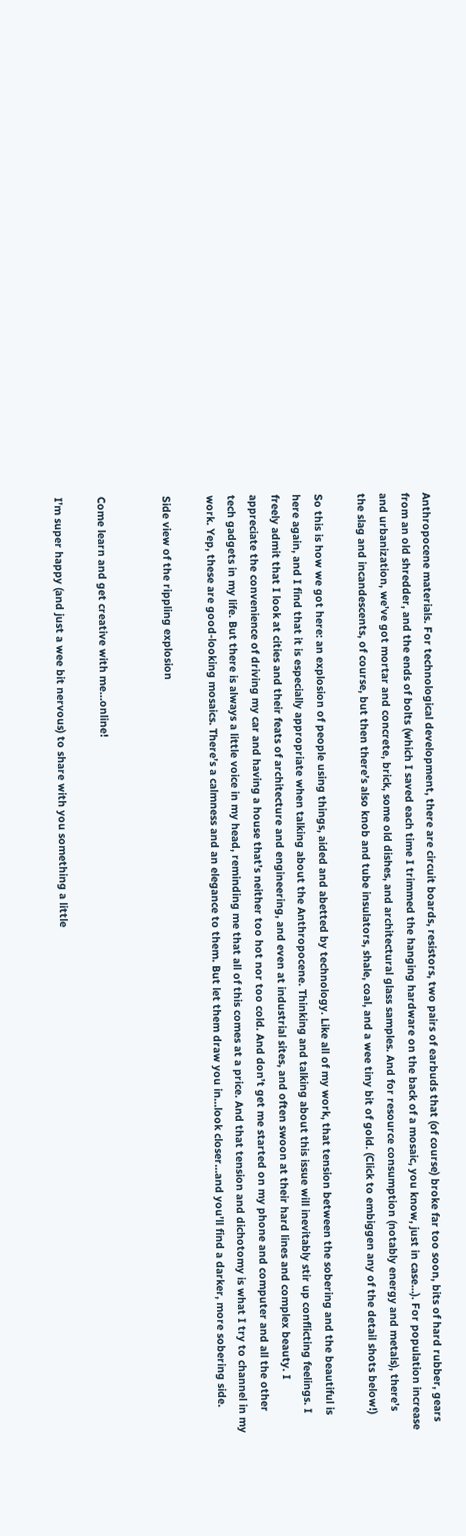Anthropocene materials. For technological development, there are circuit boards, resistors, two pairs of earbuds that (of course) broke far too soon, bits of hard rubber, gears from an old shredder, and the ends of bolts (which I saved each time I trimmed the hanging hardware on the back of a mosaic, you know, just in case…). For population increase and urbanization, we’ve got mortar and concrete, brick, some old dishes, and architectural glass samples. And for resource consumption (notably energy and metals), there’s the slag and incandescents, of course, but then there’s also knob and tube insulators, shale, coal, and a wee tiny bit of gold. (Click to embiggen any of the detail shots below!)

So this is how we got here: an explosion of people using things, aided and abetted by technology. Like all of my work, that tension between the sobering and the beautiful is here again, and I find that it is especially appropriate when talking about the Anthropocene. Thinking and talking about this issue will inevitably stir up conflicting feelings. I freely admit that I look at cities and their feats of architecture and engineering, and even at industrial sites, and often swoon at their hard lines and complex beauty. I appreciate the convenience of driving my car and having a house that’s neither too hot nor too cold. And don’t get me started on my phone and computer and all the other tech gadgets in my life. But there is always a little voice in my head, reminding me that all of this comes at a price. And that tension and dichotomy is what I try to channel in my work. Yep, these are good-looking mosaics. There’s a calmness and an elegance to them. But let them draw you in…look closer…and you’ll find a darker, more sobering side.

Side view of the rippling explosion


Come learn and get creative with me…online!

I’m super happy (and just a wee bit nervous) to share with you something a little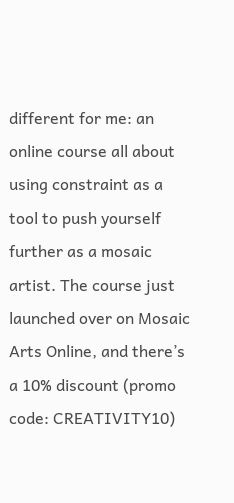different for me: an online course all about using constraint as a tool to push yourself further as a mosaic artist. The course just launched over on Mosaic Arts Online, and there’s a 10% discount (promo code: CREATIVITY10)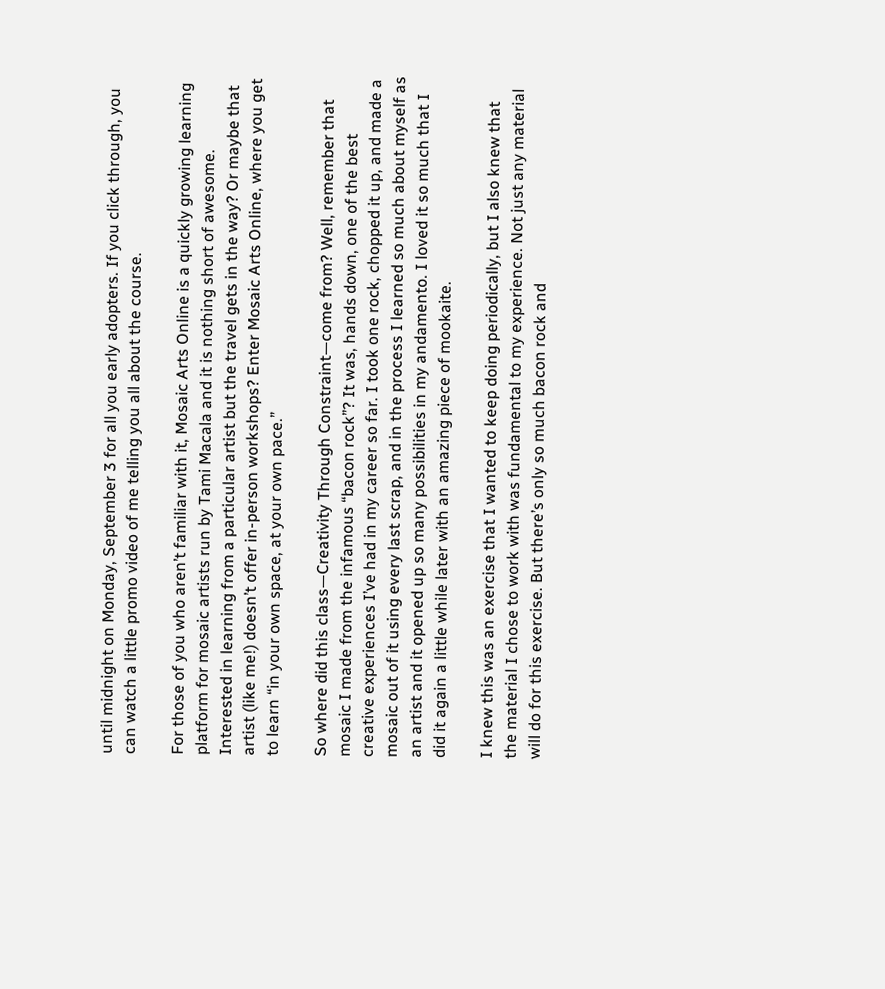until midnight on Monday, September 3 for all you early adopters. If you click through, you can watch a little promo video of me telling you all about the course.

For those of you who aren’t familiar with it, Mosaic Arts Online is a quickly growing learning platform for mosaic artists run by Tami Macala and it is nothing short of awesome. Interested in learning from a particular artist but the travel gets in the way? Or maybe that artist (like me!) doesn’t offer in-person workshops? Enter Mosaic Arts Online, where you get to learn “in your own space, at your own pace.”

So where did this class—Creativity Through Constraint—come from? Well, remember that mosaic I made from the infamous “bacon rock”? It was, hands down, one of the best creative experiences I’ve had in my career so far. I took one rock, chopped it up, and made a mosaic out of it using every last scrap, and in the process I learned so much about myself as an artist and it opened up so many possibilities in my andamento. I loved it so much that I did it again a little while later with an amazing piece of mookaite.

I knew this was an exercise that I wanted to keep doing periodically, but I also knew that the material I chose to work with was fundamental to my experience. Not just any material will do for this exercise. But there’s only so much bacon rock and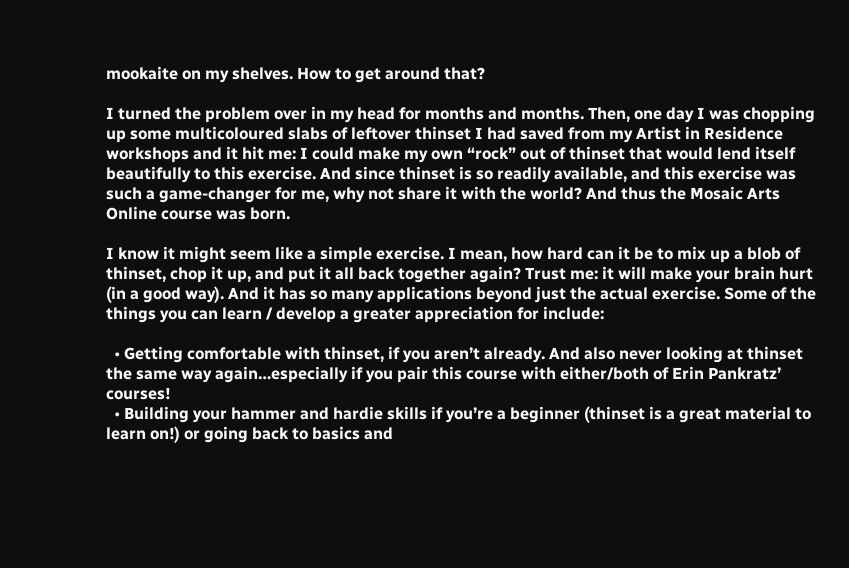mookaite on my shelves. How to get around that?

I turned the problem over in my head for months and months. Then, one day I was chopping up some multicoloured slabs of leftover thinset I had saved from my Artist in Residence workshops and it hit me: I could make my own “rock” out of thinset that would lend itself beautifully to this exercise. And since thinset is so readily available, and this exercise was such a game-changer for me, why not share it with the world? And thus the Mosaic Arts Online course was born.

I know it might seem like a simple exercise. I mean, how hard can it be to mix up a blob of thinset, chop it up, and put it all back together again? Trust me: it will make your brain hurt (in a good way). And it has so many applications beyond just the actual exercise. Some of the things you can learn / develop a greater appreciation for include:

  • Getting comfortable with thinset, if you aren’t already. And also never looking at thinset the same way again…especially if you pair this course with either/both of Erin Pankratz’ courses!
  • Building your hammer and hardie skills if you’re a beginner (thinset is a great material to learn on!) or going back to basics and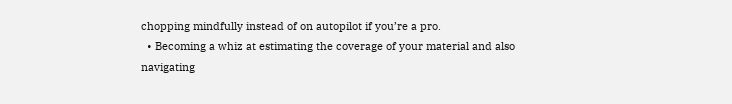chopping mindfully instead of on autopilot if you’re a pro.
  • Becoming a whiz at estimating the coverage of your material and also navigating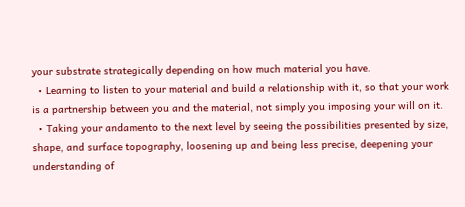your substrate strategically depending on how much material you have.
  • Learning to listen to your material and build a relationship with it, so that your work is a partnership between you and the material, not simply you imposing your will on it.
  • Taking your andamento to the next level by seeing the possibilities presented by size, shape, and surface topography, loosening up and being less precise, deepening your understanding of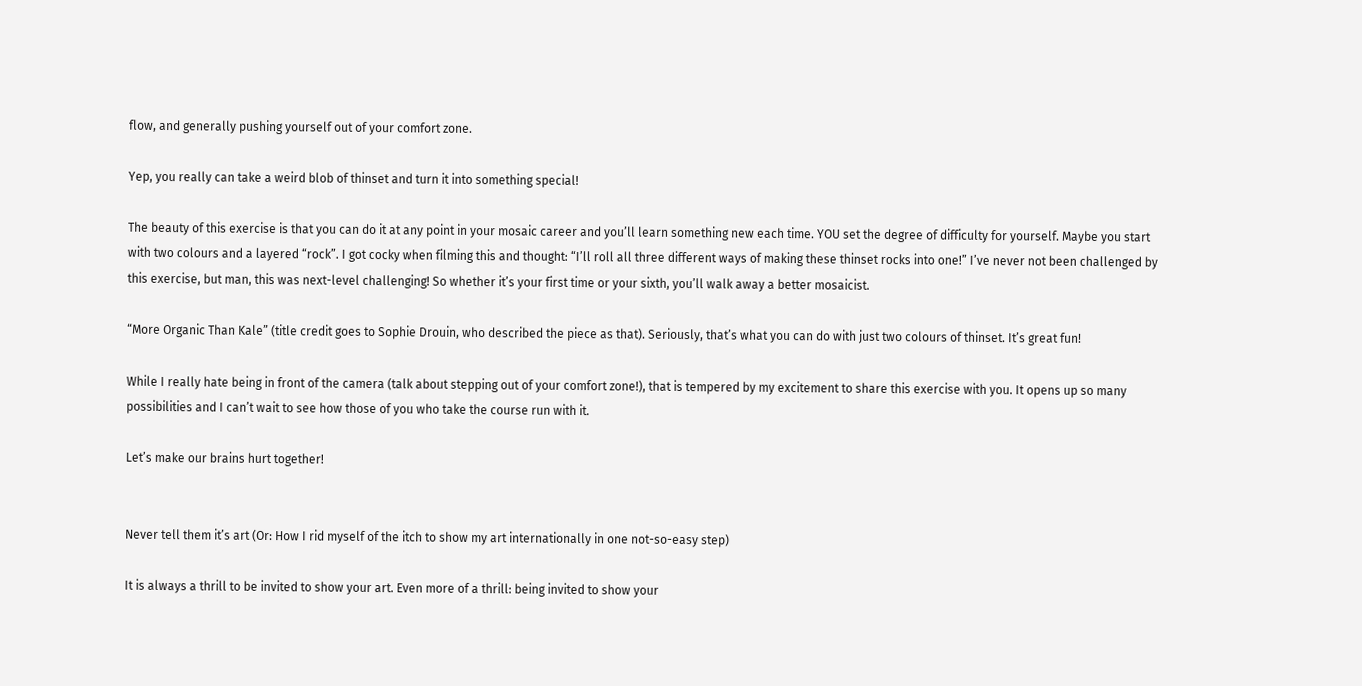flow, and generally pushing yourself out of your comfort zone.

Yep, you really can take a weird blob of thinset and turn it into something special!

The beauty of this exercise is that you can do it at any point in your mosaic career and you’ll learn something new each time. YOU set the degree of difficulty for yourself. Maybe you start with two colours and a layered “rock”. I got cocky when filming this and thought: “I’ll roll all three different ways of making these thinset rocks into one!” I’ve never not been challenged by this exercise, but man, this was next-level challenging! So whether it’s your first time or your sixth, you’ll walk away a better mosaicist.

“More Organic Than Kale” (title credit goes to Sophie Drouin, who described the piece as that). Seriously, that’s what you can do with just two colours of thinset. It’s great fun!

While I really hate being in front of the camera (talk about stepping out of your comfort zone!), that is tempered by my excitement to share this exercise with you. It opens up so many possibilities and I can’t wait to see how those of you who take the course run with it.

Let’s make our brains hurt together!


Never tell them it’s art (Or: How I rid myself of the itch to show my art internationally in one not-so-easy step)

It is always a thrill to be invited to show your art. Even more of a thrill: being invited to show your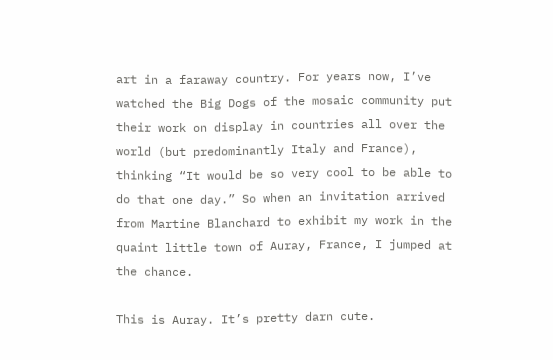art in a faraway country. For years now, I’ve watched the Big Dogs of the mosaic community put their work on display in countries all over the world (but predominantly Italy and France), thinking “It would be so very cool to be able to do that one day.” So when an invitation arrived from Martine Blanchard to exhibit my work in the quaint little town of Auray, France, I jumped at the chance.

This is Auray. It’s pretty darn cute.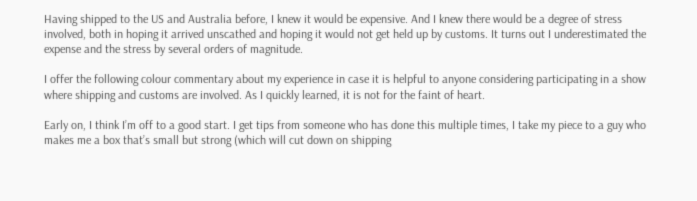Having shipped to the US and Australia before, I knew it would be expensive. And I knew there would be a degree of stress involved, both in hoping it arrived unscathed and hoping it would not get held up by customs. It turns out I underestimated the expense and the stress by several orders of magnitude.

I offer the following colour commentary about my experience in case it is helpful to anyone considering participating in a show where shipping and customs are involved. As I quickly learned, it is not for the faint of heart.

Early on, I think I’m off to a good start. I get tips from someone who has done this multiple times, I take my piece to a guy who makes me a box that’s small but strong (which will cut down on shipping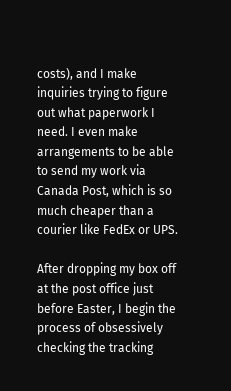costs), and I make inquiries trying to figure out what paperwork I need. I even make arrangements to be able to send my work via Canada Post, which is so much cheaper than a courier like FedEx or UPS.

After dropping my box off at the post office just before Easter, I begin the process of obsessively checking the tracking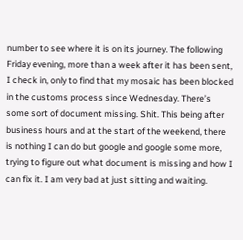number to see where it is on its journey. The following Friday evening, more than a week after it has been sent, I check in, only to find that my mosaic has been blocked in the customs process since Wednesday. There’s some sort of document missing. Shit. This being after business hours and at the start of the weekend, there is nothing I can do but google and google some more, trying to figure out what document is missing and how I can fix it. I am very bad at just sitting and waiting.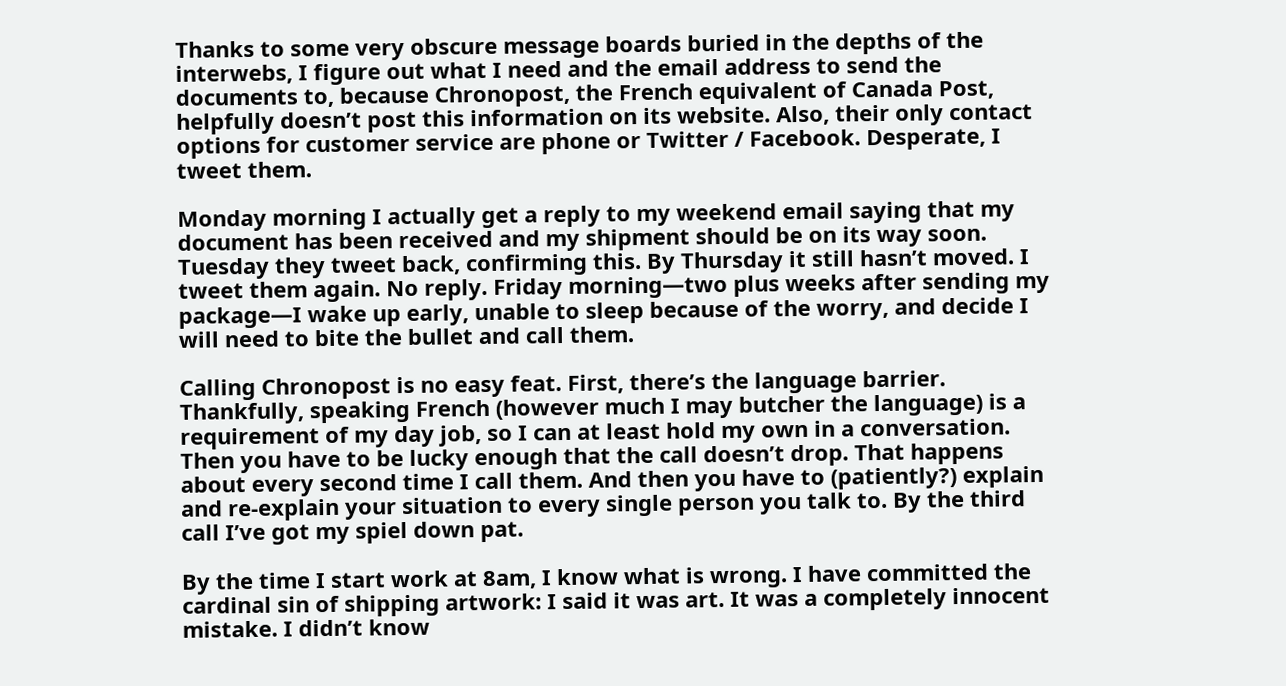Thanks to some very obscure message boards buried in the depths of the interwebs, I figure out what I need and the email address to send the documents to, because Chronopost, the French equivalent of Canada Post, helpfully doesn’t post this information on its website. Also, their only contact options for customer service are phone or Twitter / Facebook. Desperate, I tweet them.

Monday morning I actually get a reply to my weekend email saying that my document has been received and my shipment should be on its way soon. Tuesday they tweet back, confirming this. By Thursday it still hasn’t moved. I tweet them again. No reply. Friday morning—two plus weeks after sending my package—I wake up early, unable to sleep because of the worry, and decide I will need to bite the bullet and call them.

Calling Chronopost is no easy feat. First, there’s the language barrier. Thankfully, speaking French (however much I may butcher the language) is a requirement of my day job, so I can at least hold my own in a conversation. Then you have to be lucky enough that the call doesn’t drop. That happens about every second time I call them. And then you have to (patiently?) explain and re-explain your situation to every single person you talk to. By the third call I’ve got my spiel down pat.

By the time I start work at 8am, I know what is wrong. I have committed the cardinal sin of shipping artwork: I said it was art. It was a completely innocent mistake. I didn’t know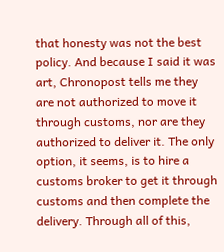that honesty was not the best policy. And because I said it was art, Chronopost tells me they are not authorized to move it through customs, nor are they authorized to deliver it. The only option, it seems, is to hire a customs broker to get it through customs and then complete the delivery. Through all of this,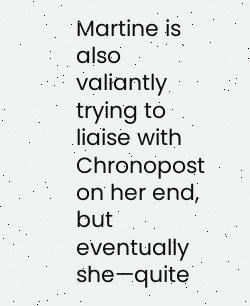Martine is also valiantly trying to liaise with Chronopost on her end, but eventually she—quite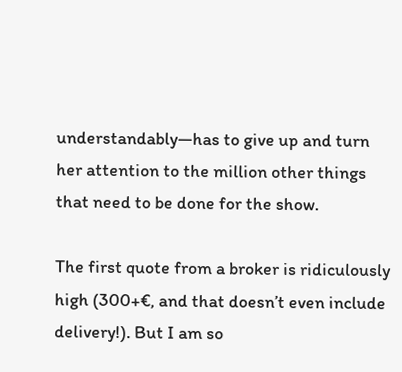understandably—has to give up and turn her attention to the million other things that need to be done for the show.

The first quote from a broker is ridiculously high (300+€, and that doesn’t even include delivery!). But I am so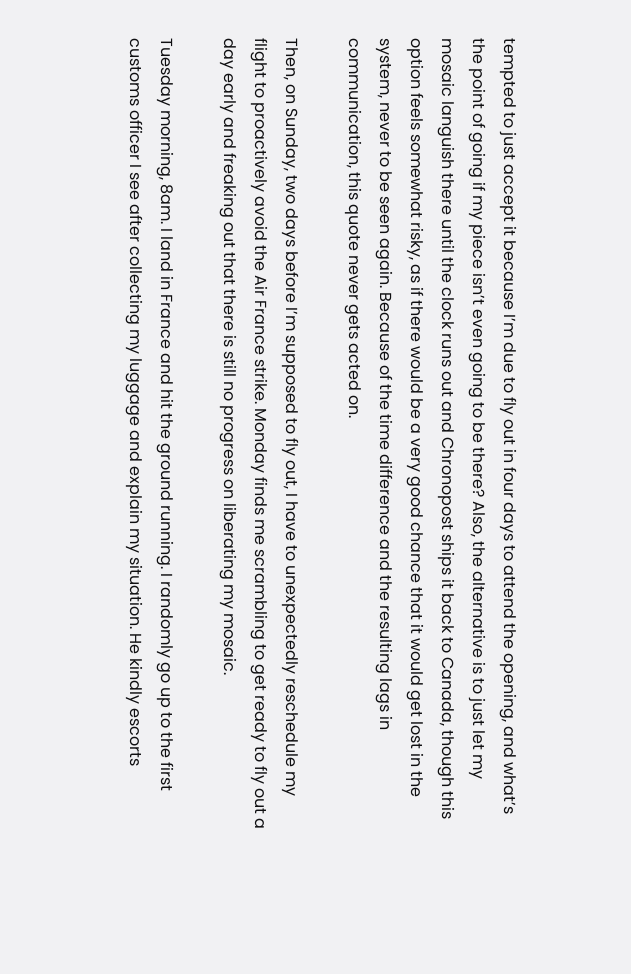tempted to just accept it because I’m due to fly out in four days to attend the opening, and what’s the point of going if my piece isn’t even going to be there? Also, the alternative is to just let my mosaic languish there until the clock runs out and Chronopost ships it back to Canada, though this option feels somewhat risky, as if there would be a very good chance that it would get lost in the system, never to be seen again. Because of the time difference and the resulting lags in communication, this quote never gets acted on.

Then, on Sunday, two days before I’m supposed to fly out, I have to unexpectedly reschedule my flight to proactively avoid the Air France strike. Monday finds me scrambling to get ready to fly out a day early and freaking out that there is still no progress on liberating my mosaic.

Tuesday morning, 8am. I land in France and hit the ground running. I randomly go up to the first customs officer I see after collecting my luggage and explain my situation. He kindly escorts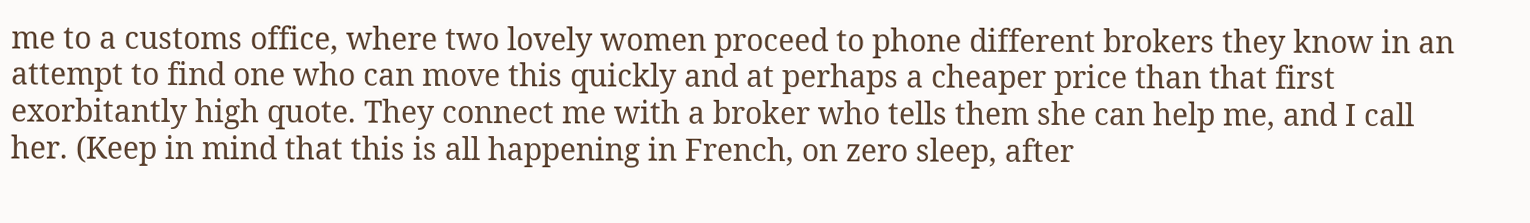me to a customs office, where two lovely women proceed to phone different brokers they know in an attempt to find one who can move this quickly and at perhaps a cheaper price than that first exorbitantly high quote. They connect me with a broker who tells them she can help me, and I call her. (Keep in mind that this is all happening in French, on zero sleep, after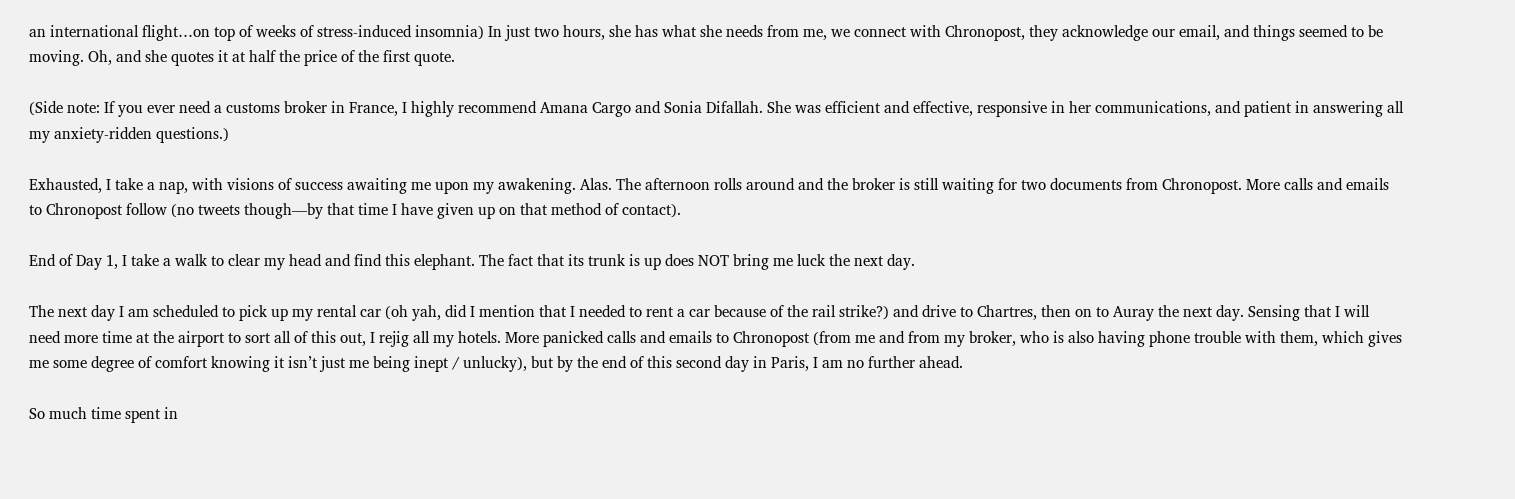an international flight…on top of weeks of stress-induced insomnia) In just two hours, she has what she needs from me, we connect with Chronopost, they acknowledge our email, and things seemed to be moving. Oh, and she quotes it at half the price of the first quote.

(Side note: If you ever need a customs broker in France, I highly recommend Amana Cargo and Sonia Difallah. She was efficient and effective, responsive in her communications, and patient in answering all my anxiety-ridden questions.)

Exhausted, I take a nap, with visions of success awaiting me upon my awakening. Alas. The afternoon rolls around and the broker is still waiting for two documents from Chronopost. More calls and emails to Chronopost follow (no tweets though—by that time I have given up on that method of contact).

End of Day 1, I take a walk to clear my head and find this elephant. The fact that its trunk is up does NOT bring me luck the next day.

The next day I am scheduled to pick up my rental car (oh yah, did I mention that I needed to rent a car because of the rail strike?) and drive to Chartres, then on to Auray the next day. Sensing that I will need more time at the airport to sort all of this out, I rejig all my hotels. More panicked calls and emails to Chronopost (from me and from my broker, who is also having phone trouble with them, which gives me some degree of comfort knowing it isn’t just me being inept / unlucky), but by the end of this second day in Paris, I am no further ahead.

So much time spent in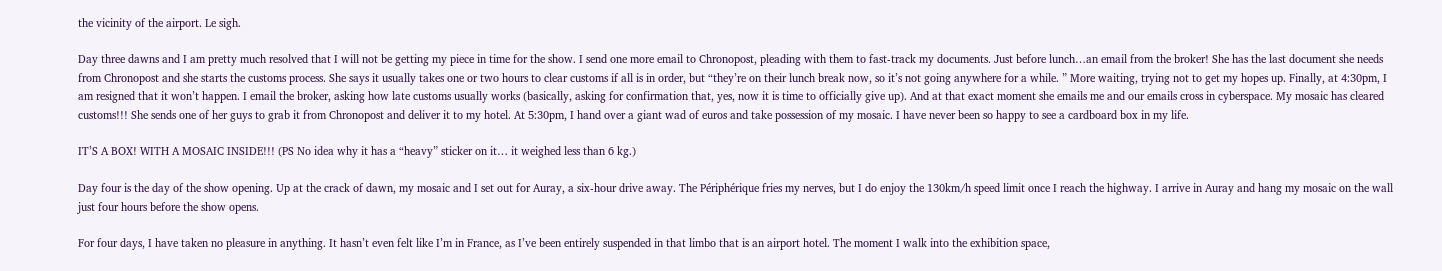the vicinity of the airport. Le sigh.

Day three dawns and I am pretty much resolved that I will not be getting my piece in time for the show. I send one more email to Chronopost, pleading with them to fast-track my documents. Just before lunch…an email from the broker! She has the last document she needs from Chronopost and she starts the customs process. She says it usually takes one or two hours to clear customs if all is in order, but “they’re on their lunch break now, so it’s not going anywhere for a while. ” More waiting, trying not to get my hopes up. Finally, at 4:30pm, I am resigned that it won’t happen. I email the broker, asking how late customs usually works (basically, asking for confirmation that, yes, now it is time to officially give up). And at that exact moment she emails me and our emails cross in cyberspace. My mosaic has cleared customs!!! She sends one of her guys to grab it from Chronopost and deliver it to my hotel. At 5:30pm, I hand over a giant wad of euros and take possession of my mosaic. I have never been so happy to see a cardboard box in my life.

IT’S A BOX! WITH A MOSAIC INSIDE!!! (PS No idea why it has a “heavy” sticker on it… it weighed less than 6 kg.)

Day four is the day of the show opening. Up at the crack of dawn, my mosaic and I set out for Auray, a six-hour drive away. The Périphérique fries my nerves, but I do enjoy the 130km/h speed limit once I reach the highway. I arrive in Auray and hang my mosaic on the wall just four hours before the show opens.

For four days, I have taken no pleasure in anything. It hasn’t even felt like I’m in France, as I’ve been entirely suspended in that limbo that is an airport hotel. The moment I walk into the exhibition space,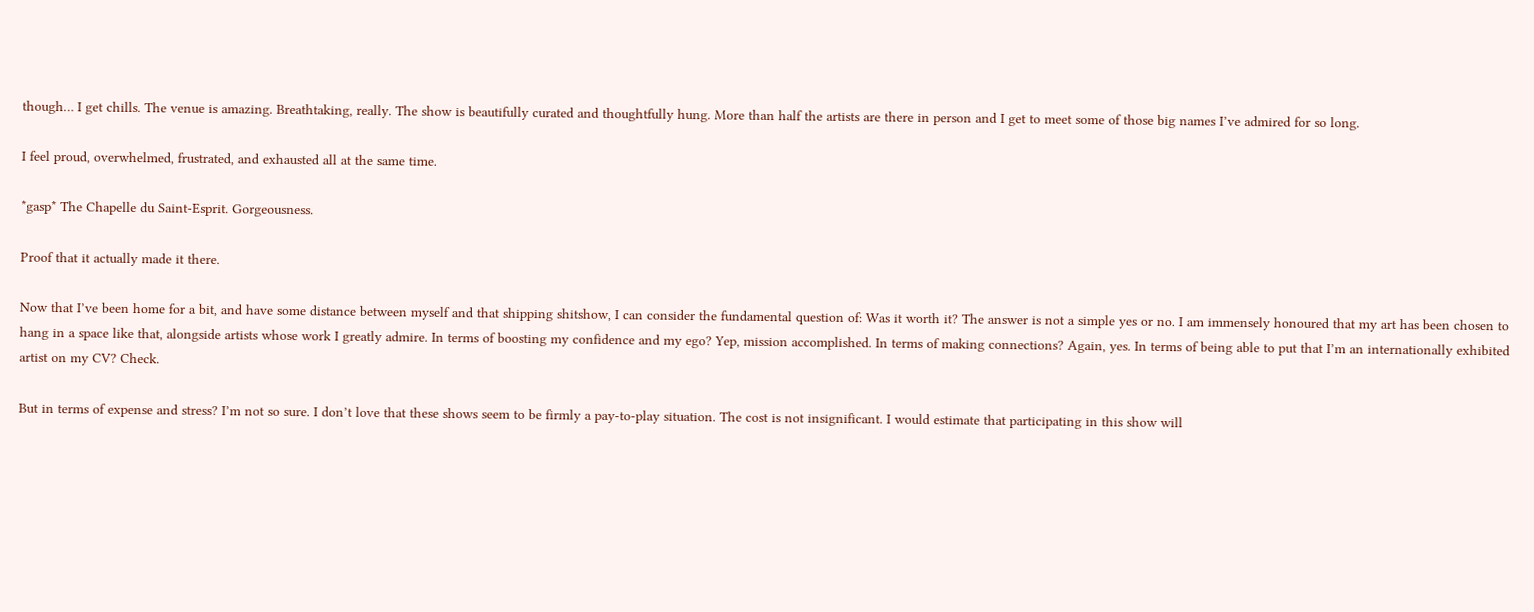though… I get chills. The venue is amazing. Breathtaking, really. The show is beautifully curated and thoughtfully hung. More than half the artists are there in person and I get to meet some of those big names I’ve admired for so long.

I feel proud, overwhelmed, frustrated, and exhausted all at the same time.

*gasp* The Chapelle du Saint-Esprit. Gorgeousness.

Proof that it actually made it there.

Now that I’ve been home for a bit, and have some distance between myself and that shipping shitshow, I can consider the fundamental question of: Was it worth it? The answer is not a simple yes or no. I am immensely honoured that my art has been chosen to hang in a space like that, alongside artists whose work I greatly admire. In terms of boosting my confidence and my ego? Yep, mission accomplished. In terms of making connections? Again, yes. In terms of being able to put that I’m an internationally exhibited artist on my CV? Check.

But in terms of expense and stress? I’m not so sure. I don’t love that these shows seem to be firmly a pay-to-play situation. The cost is not insignificant. I would estimate that participating in this show will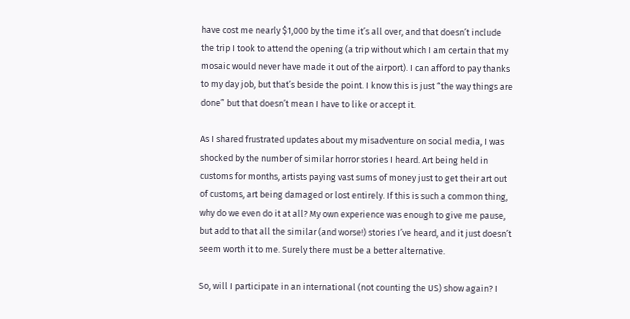have cost me nearly $1,000 by the time it’s all over, and that doesn’t include the trip I took to attend the opening (a trip without which I am certain that my mosaic would never have made it out of the airport). I can afford to pay thanks to my day job, but that’s beside the point. I know this is just “the way things are done” but that doesn’t mean I have to like or accept it.

As I shared frustrated updates about my misadventure on social media, I was shocked by the number of similar horror stories I heard. Art being held in customs for months, artists paying vast sums of money just to get their art out of customs, art being damaged or lost entirely. If this is such a common thing, why do we even do it at all? My own experience was enough to give me pause, but add to that all the similar (and worse!) stories I’ve heard, and it just doesn’t seem worth it to me. Surely there must be a better alternative.

So, will I participate in an international (not counting the US) show again? I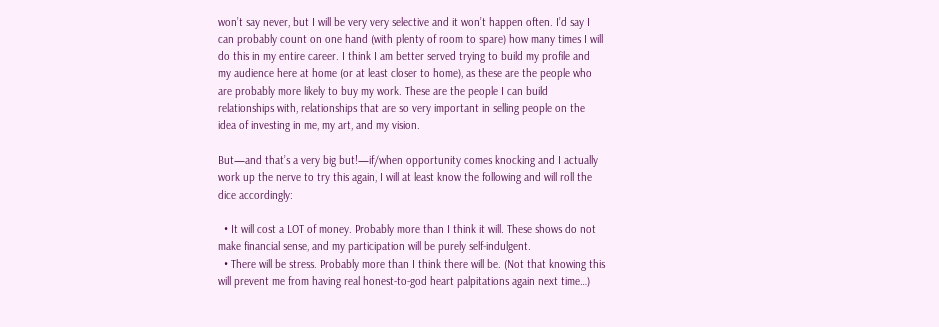won’t say never, but I will be very very selective and it won’t happen often. I’d say I can probably count on one hand (with plenty of room to spare) how many times I will do this in my entire career. I think I am better served trying to build my profile and my audience here at home (or at least closer to home), as these are the people who are probably more likely to buy my work. These are the people I can build relationships with, relationships that are so very important in selling people on the idea of investing in me, my art, and my vision.

But—and that’s a very big but!—if/when opportunity comes knocking and I actually work up the nerve to try this again, I will at least know the following and will roll the dice accordingly:

  • It will cost a LOT of money. Probably more than I think it will. These shows do not make financial sense, and my participation will be purely self-indulgent.
  • There will be stress. Probably more than I think there will be. (Not that knowing this will prevent me from having real honest-to-god heart palpitations again next time…)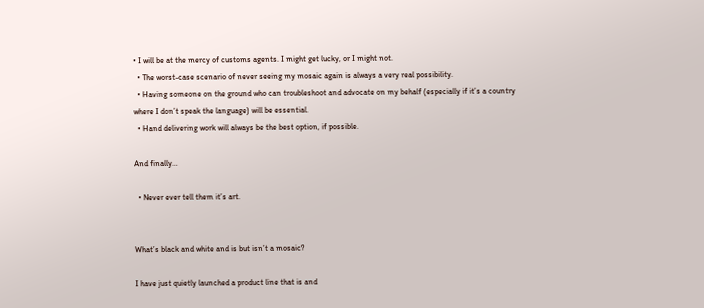• I will be at the mercy of customs agents. I might get lucky, or I might not.
  • The worst-case scenario of never seeing my mosaic again is always a very real possibility.
  • Having someone on the ground who can troubleshoot and advocate on my behalf (especially if it’s a country where I don’t speak the language) will be essential.
  • Hand delivering work will always be the best option, if possible.

And finally…

  • Never ever tell them it’s art.


What’s black and white and is but isn’t a mosaic?

I have just quietly launched a product line that is and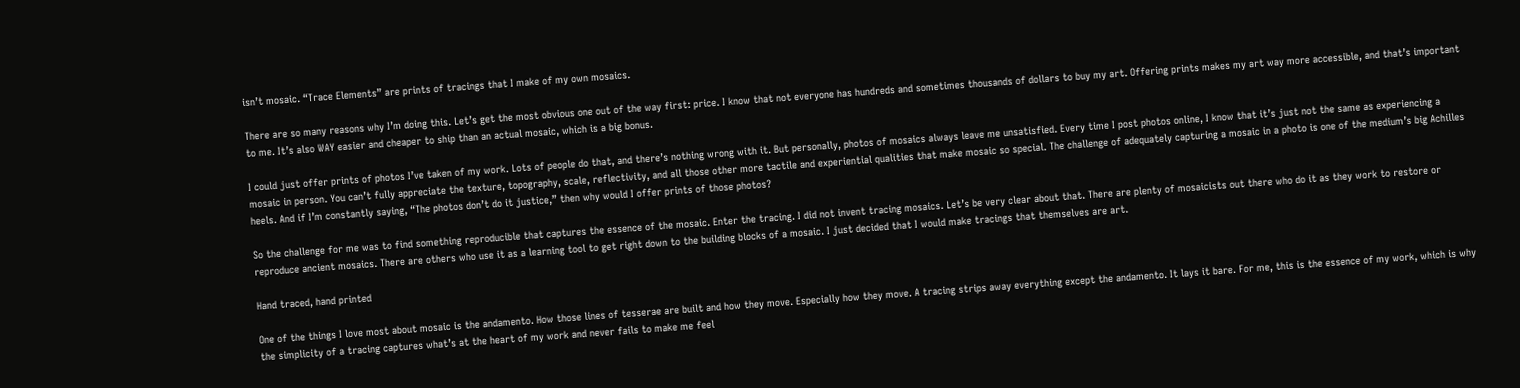isn’t mosaic. “Trace Elements” are prints of tracings that I make of my own mosaics.

There are so many reasons why I’m doing this. Let’s get the most obvious one out of the way first: price. I know that not everyone has hundreds and sometimes thousands of dollars to buy my art. Offering prints makes my art way more accessible, and that’s important to me. It’s also WAY easier and cheaper to ship than an actual mosaic, which is a big bonus.

I could just offer prints of photos I’ve taken of my work. Lots of people do that, and there’s nothing wrong with it. But personally, photos of mosaics always leave me unsatisfied. Every time I post photos online, I know that it’s just not the same as experiencing a mosaic in person. You can’t fully appreciate the texture, topography, scale, reflectivity, and all those other more tactile and experiential qualities that make mosaic so special. The challenge of adequately capturing a mosaic in a photo is one of the medium’s big Achilles heels. And if I’m constantly saying, “The photos don’t do it justice,” then why would I offer prints of those photos?

So the challenge for me was to find something reproducible that captures the essence of the mosaic. Enter the tracing. I did not invent tracing mosaics. Let’s be very clear about that. There are plenty of mosaicists out there who do it as they work to restore or reproduce ancient mosaics. There are others who use it as a learning tool to get right down to the building blocks of a mosaic. I just decided that I would make tracings that themselves are art.

Hand traced, hand printed

One of the things I love most about mosaic is the andamento. How those lines of tesserae are built and how they move. Especially how they move. A tracing strips away everything except the andamento. It lays it bare. For me, this is the essence of my work, which is why the simplicity of a tracing captures what’s at the heart of my work and never fails to make me feel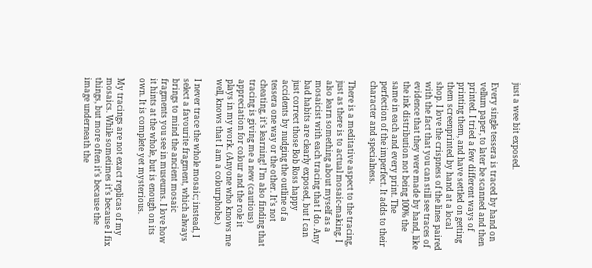just a wee bit exposed.

Every single tessera is traced by hand on vellum paper, to later be scanned and then printed. I tried a few different ways of printing them, and have settled on getting them screenprinted by hand at a local shop. I love the crispness of the lines paired with the fact that you can still see traces of evidence that they were made by hand, like the ink distribution not being 100% the same in each and every print. The perfection of the imperfect. It adds to their character and specialness.

There is a meditative aspect to the tracing, just as there is to actual mosaic-making. I also learn something about myself as a mosaicist with each tracing that I do. Any bad habits are clearly exposed, but I can just correct those Bob Ross happy accidents by nudging the outline of a tessera one way or the other. It’s not cheating, it’s learning! I’m also finding that tracing is giving me a new (cautious) appreciation for colour and the role it plays in my work. (Anyone who knows me well, knows that I am a colourphobe.)

I never trace the whole mosaic; instead, I select a favourite fragment, which always brings to mind the ancient mosaic fragments you see in museums. I love how it hints at the whole, but is enough on its own. It is complete yet mysterious.

My tracings are not exact replicas of my mosaics. While sometimes it’s because I fix things, but more often it’s because the image underneath the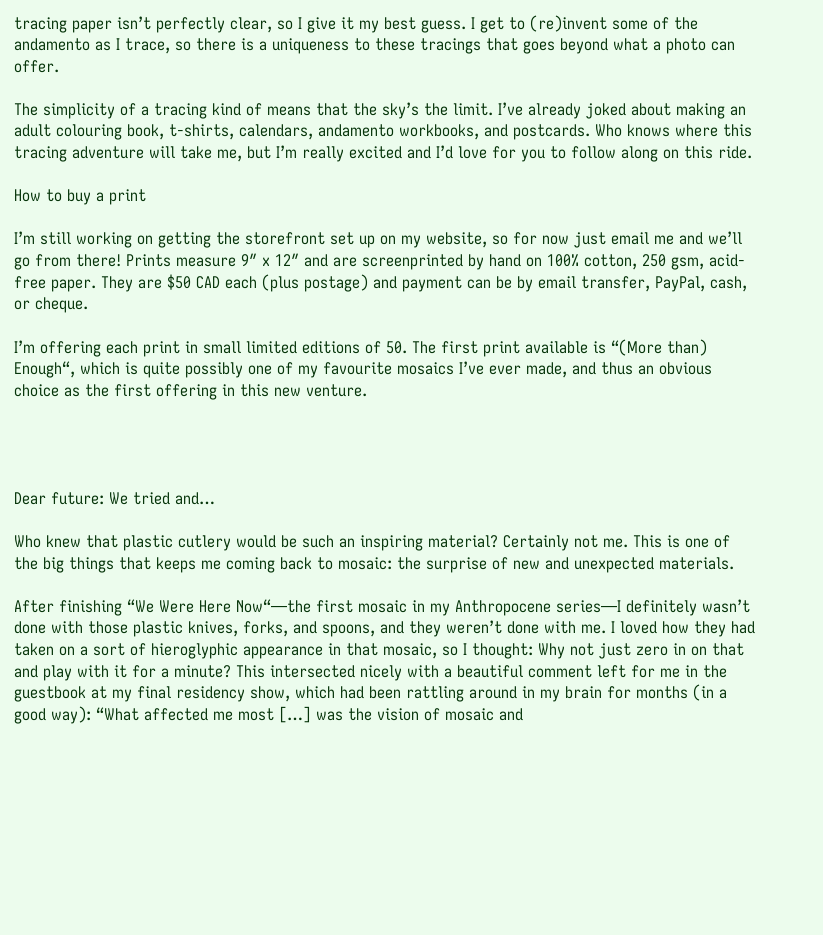tracing paper isn’t perfectly clear, so I give it my best guess. I get to (re)invent some of the andamento as I trace, so there is a uniqueness to these tracings that goes beyond what a photo can offer.

The simplicity of a tracing kind of means that the sky’s the limit. I’ve already joked about making an adult colouring book, t-shirts, calendars, andamento workbooks, and postcards. Who knows where this tracing adventure will take me, but I’m really excited and I’d love for you to follow along on this ride.

How to buy a print

I’m still working on getting the storefront set up on my website, so for now just email me and we’ll go from there! Prints measure 9″ x 12″ and are screenprinted by hand on 100% cotton, 250 gsm, acid-free paper. They are $50 CAD each (plus postage) and payment can be by email transfer, PayPal, cash, or cheque.

I’m offering each print in small limited editions of 50. The first print available is “(More than) Enough“, which is quite possibly one of my favourite mosaics I’ve ever made, and thus an obvious choice as the first offering in this new venture.




Dear future: We tried and…

Who knew that plastic cutlery would be such an inspiring material? Certainly not me. This is one of the big things that keeps me coming back to mosaic: the surprise of new and unexpected materials.

After finishing “We Were Here Now“—the first mosaic in my Anthropocene series—I definitely wasn’t done with those plastic knives, forks, and spoons, and they weren’t done with me. I loved how they had taken on a sort of hieroglyphic appearance in that mosaic, so I thought: Why not just zero in on that and play with it for a minute? This intersected nicely with a beautiful comment left for me in the guestbook at my final residency show, which had been rattling around in my brain for months (in a good way): “What affected me most […] was the vision of mosaic and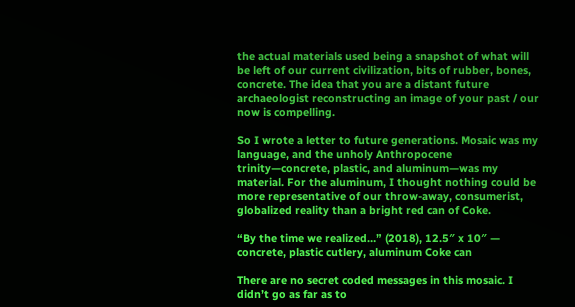the actual materials used being a snapshot of what will be left of our current civilization, bits of rubber, bones, concrete. The idea that you are a distant future archaeologist reconstructing an image of your past / our now is compelling.

So I wrote a letter to future generations. Mosaic was my language, and the unholy Anthropocene trinity—concrete, plastic, and aluminum—was my material. For the aluminum, I thought nothing could be more representative of our throw-away, consumerist, globalized reality than a bright red can of Coke.

“By the time we realized…” (2018), 12.5″ x 10″ — concrete, plastic cutlery, aluminum Coke can

There are no secret coded messages in this mosaic. I didn’t go as far as to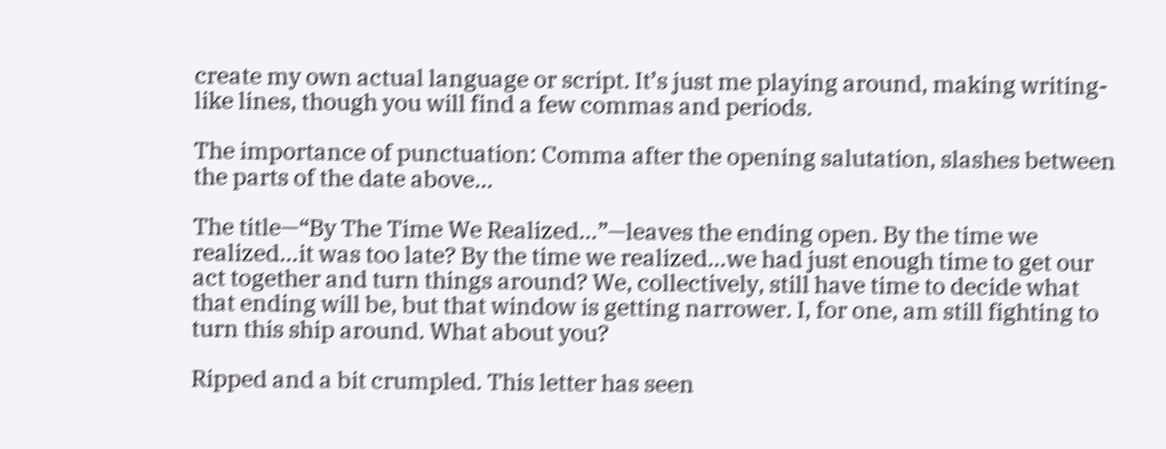create my own actual language or script. It’s just me playing around, making writing-like lines, though you will find a few commas and periods.

The importance of punctuation: Comma after the opening salutation, slashes between the parts of the date above…

The title—“By The Time We Realized…”—leaves the ending open. By the time we realized…it was too late? By the time we realized…we had just enough time to get our act together and turn things around? We, collectively, still have time to decide what that ending will be, but that window is getting narrower. I, for one, am still fighting to turn this ship around. What about you?

Ripped and a bit crumpled. This letter has seen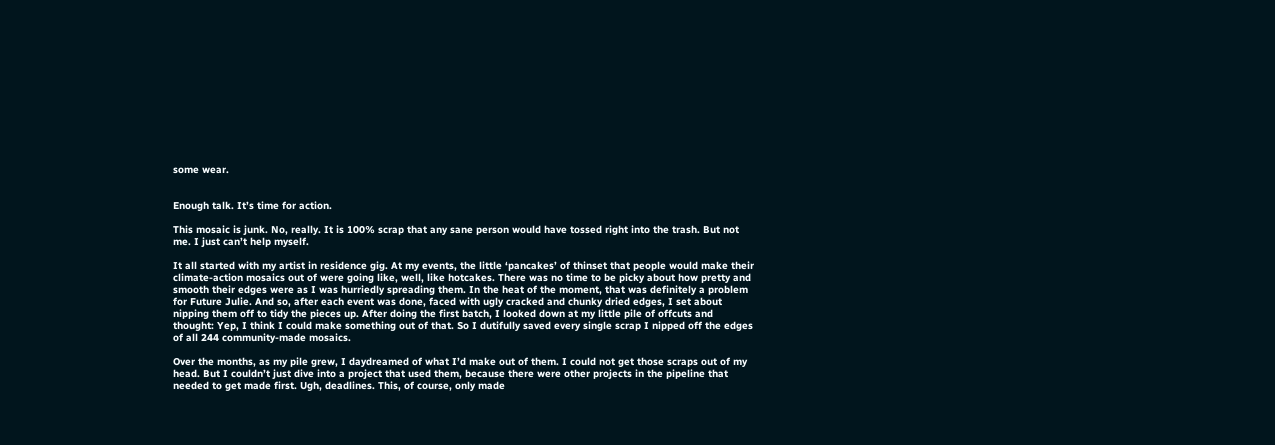some wear.


Enough talk. It’s time for action.

This mosaic is junk. No, really. It is 100% scrap that any sane person would have tossed right into the trash. But not me. I just can’t help myself.

It all started with my artist in residence gig. At my events, the little ‘pancakes’ of thinset that people would make their climate-action mosaics out of were going like, well, like hotcakes. There was no time to be picky about how pretty and smooth their edges were as I was hurriedly spreading them. In the heat of the moment, that was definitely a problem for Future Julie. And so, after each event was done, faced with ugly cracked and chunky dried edges, I set about nipping them off to tidy the pieces up. After doing the first batch, I looked down at my little pile of offcuts and thought: Yep, I think I could make something out of that. So I dutifully saved every single scrap I nipped off the edges of all 244 community-made mosaics.

Over the months, as my pile grew, I daydreamed of what I’d make out of them. I could not get those scraps out of my head. But I couldn’t just dive into a project that used them, because there were other projects in the pipeline that needed to get made first. Ugh, deadlines. This, of course, only made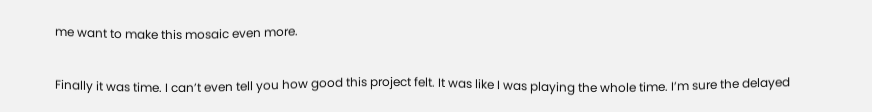me want to make this mosaic even more.

Finally it was time. I can’t even tell you how good this project felt. It was like I was playing the whole time. I’m sure the delayed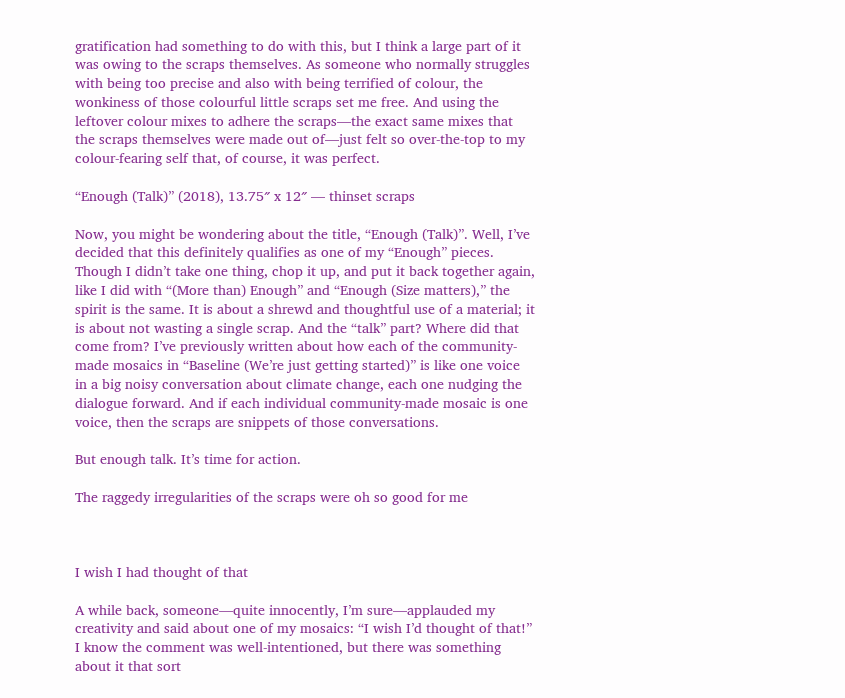gratification had something to do with this, but I think a large part of it was owing to the scraps themselves. As someone who normally struggles with being too precise and also with being terrified of colour, the wonkiness of those colourful little scraps set me free. And using the leftover colour mixes to adhere the scraps—the exact same mixes that the scraps themselves were made out of—just felt so over-the-top to my colour-fearing self that, of course, it was perfect.

“Enough (Talk)” (2018), 13.75″ x 12″ — thinset scraps

Now, you might be wondering about the title, “Enough (Talk)”. Well, I’ve decided that this definitely qualifies as one of my “Enough” pieces. Though I didn’t take one thing, chop it up, and put it back together again, like I did with “(More than) Enough” and “Enough (Size matters),” the spirit is the same. It is about a shrewd and thoughtful use of a material; it is about not wasting a single scrap. And the “talk” part? Where did that come from? I’ve previously written about how each of the community-made mosaics in “Baseline (We’re just getting started)” is like one voice in a big noisy conversation about climate change, each one nudging the dialogue forward. And if each individual community-made mosaic is one voice, then the scraps are snippets of those conversations.

But enough talk. It’s time for action.

The raggedy irregularities of the scraps were oh so good for me



I wish I had thought of that

A while back, someone—quite innocently, I’m sure—applauded my creativity and said about one of my mosaics: “I wish I’d thought of that!” I know the comment was well-intentioned, but there was something about it that sort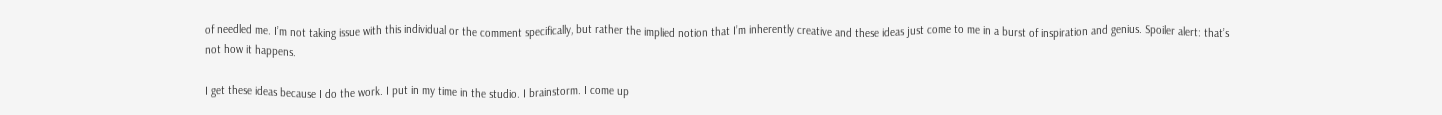of needled me. I’m not taking issue with this individual or the comment specifically, but rather the implied notion that I’m inherently creative and these ideas just come to me in a burst of inspiration and genius. Spoiler alert: that’s not how it happens.

I get these ideas because I do the work. I put in my time in the studio. I brainstorm. I come up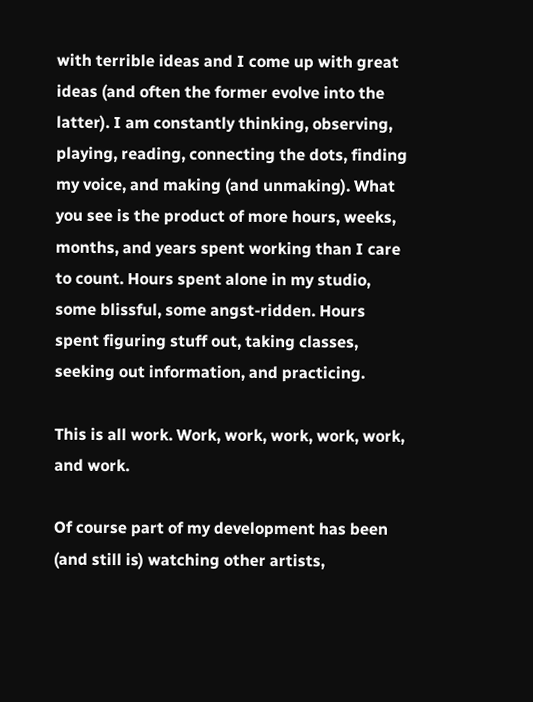with terrible ideas and I come up with great ideas (and often the former evolve into the latter). I am constantly thinking, observing, playing, reading, connecting the dots, finding my voice, and making (and unmaking). What you see is the product of more hours, weeks, months, and years spent working than I care to count. Hours spent alone in my studio, some blissful, some angst-ridden. Hours spent figuring stuff out, taking classes, seeking out information, and practicing.

This is all work. Work, work, work, work, work, and work.

Of course part of my development has been (and still is) watching other artists,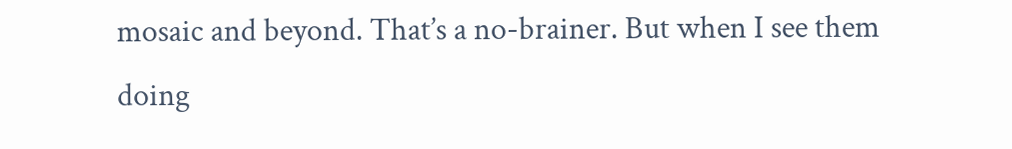mosaic and beyond. That’s a no-brainer. But when I see them doing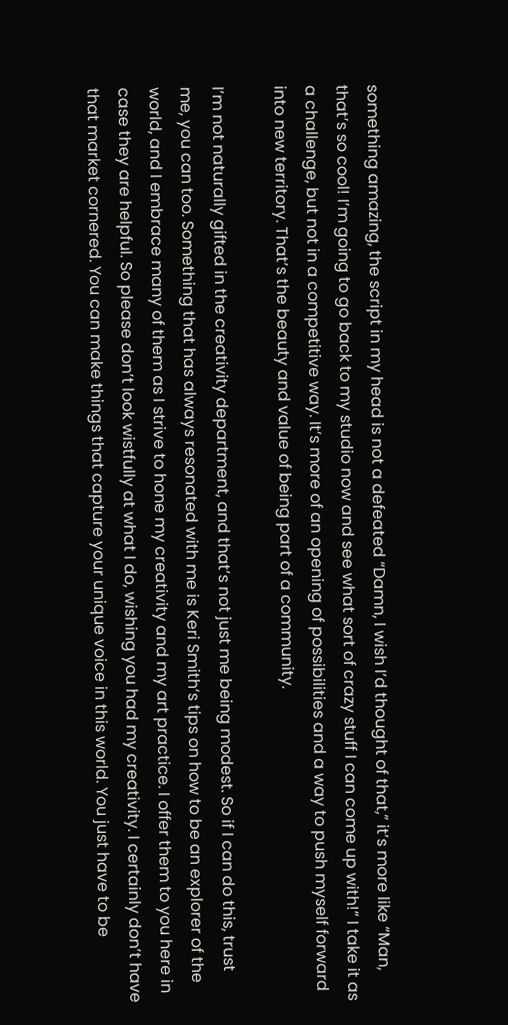something amazing, the script in my head is not a defeated “Damn, I wish I’d thought of that,” it’s more like “Man, that’s so cool! I’m going to go back to my studio now and see what sort of crazy stuff I can come up with!” I take it as a challenge, but not in a competitive way. It’s more of an opening of possibilities and a way to push myself forward into new territory. That’s the beauty and value of being part of a community.

I’m not naturally gifted in the creativity department, and that’s not just me being modest. So if I can do this, trust me, you can too. Something that has always resonated with me is Keri Smith‘s tips on how to be an explorer of the world, and I embrace many of them as I strive to hone my creativity and my art practice. I offer them to you here in case they are helpful. So please don’t look wistfully at what I do, wishing you had my creativity. I certainly don’t have that market cornered. You can make things that capture your unique voice in this world. You just have to be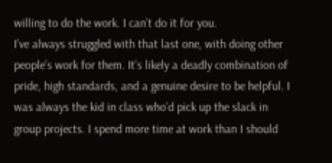willing to do the work. I can’t do it for you.
I’ve always struggled with that last one, with doing other people’s work for them. It’s likely a deadly combination of pride, high standards, and a genuine desire to be helpful. I was always the kid in class who’d pick up the slack in group projects. I spend more time at work than I should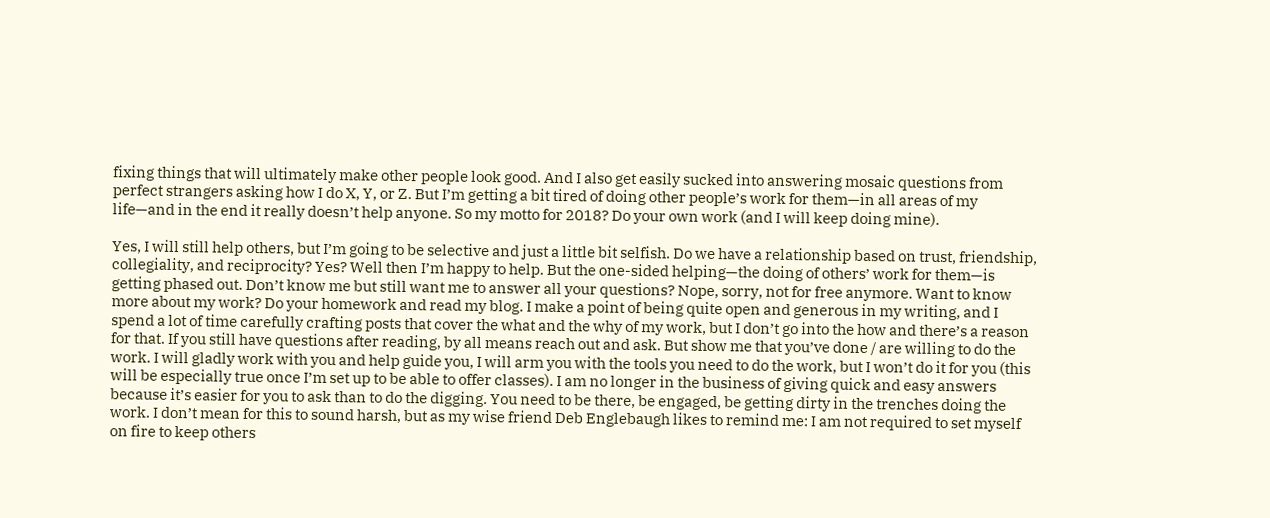fixing things that will ultimately make other people look good. And I also get easily sucked into answering mosaic questions from perfect strangers asking how I do X, Y, or Z. But I’m getting a bit tired of doing other people’s work for them—in all areas of my life—and in the end it really doesn’t help anyone. So my motto for 2018? Do your own work (and I will keep doing mine).

Yes, I will still help others, but I’m going to be selective and just a little bit selfish. Do we have a relationship based on trust, friendship, collegiality, and reciprocity? Yes? Well then I’m happy to help. But the one-sided helping—the doing of others’ work for them—is getting phased out. Don’t know me but still want me to answer all your questions? Nope, sorry, not for free anymore. Want to know more about my work? Do your homework and read my blog. I make a point of being quite open and generous in my writing, and I spend a lot of time carefully crafting posts that cover the what and the why of my work, but I don’t go into the how and there’s a reason for that. If you still have questions after reading, by all means reach out and ask. But show me that you’ve done / are willing to do the work. I will gladly work with you and help guide you, I will arm you with the tools you need to do the work, but I won’t do it for you (this will be especially true once I’m set up to be able to offer classes). I am no longer in the business of giving quick and easy answers because it’s easier for you to ask than to do the digging. You need to be there, be engaged, be getting dirty in the trenches doing the work. I don’t mean for this to sound harsh, but as my wise friend Deb Englebaugh likes to remind me: I am not required to set myself on fire to keep others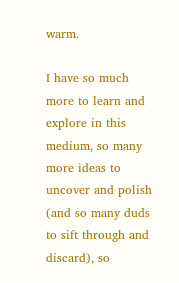warm.

I have so much more to learn and explore in this medium, so many more ideas to uncover and polish (and so many duds to sift through and discard), so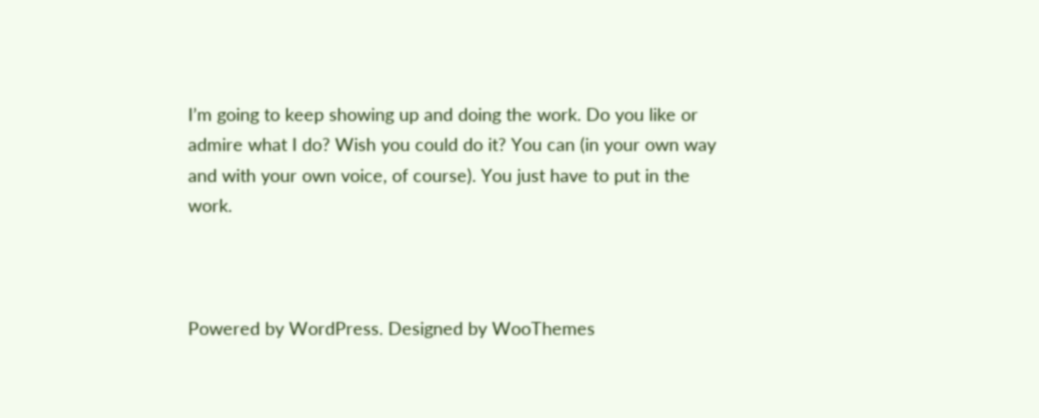I’m going to keep showing up and doing the work. Do you like or admire what I do? Wish you could do it? You can (in your own way and with your own voice, of course). You just have to put in the work.



Powered by WordPress. Designed by WooThemes